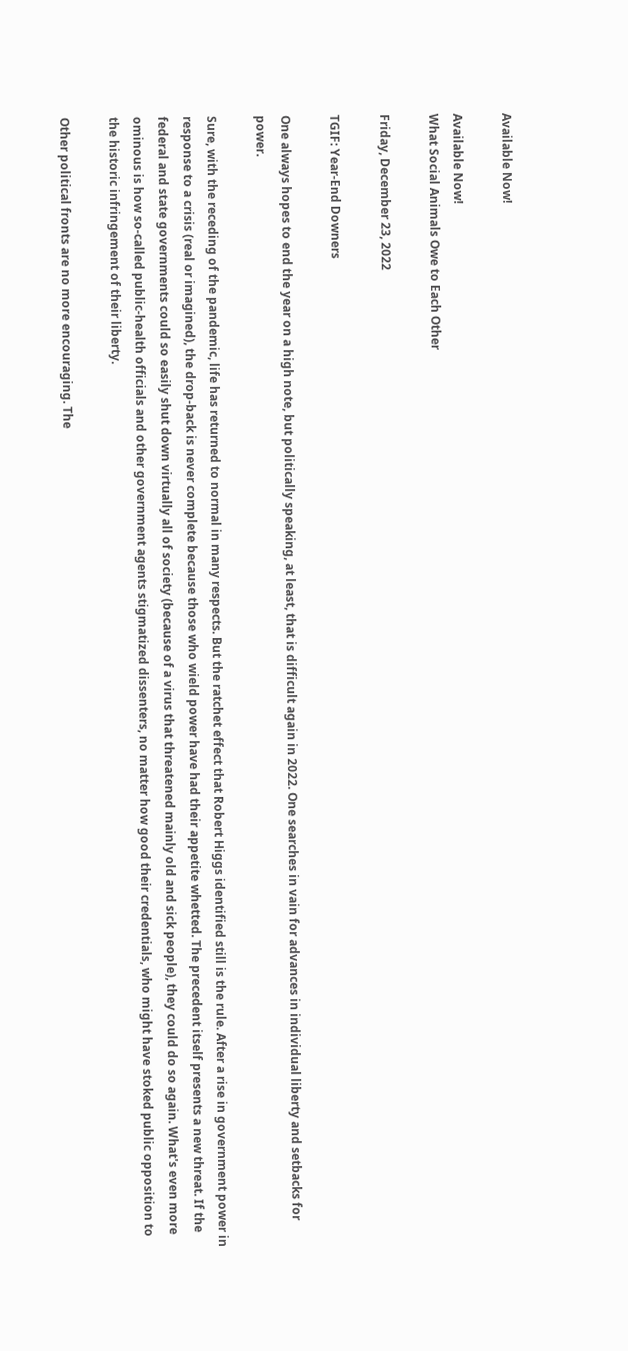Available Now!

Available Now!
What Social Animals Owe to Each Other

Friday, December 23, 2022

TGIF: Year-End Downers

One always hopes to end the year on a high note, but politically speaking, at least, that is difficult again in 2022. One searches in vain for advances in individual liberty and setbacks for power.

Sure, with the receding of the pandemic, life has returned to normal in many respects. But the ratchet effect that Robert Higgs identified still is the rule. After a rise in government power in response to a crisis (real or imagined), the drop-back is never complete because those who wield power have had their appetite whetted. The precedent itself presents a new threat. If the federal and state governments could so easily shut down virtually all of society (because of a virus that threatened mainly old and sick people), they could do so again. What's even more ominous is how so-called public-health officials and other government agents stigmatized dissenters, no matter how good their credentials, who might have stoked public opposition to the historic infringement of their liberty.

Other political fronts are no more encouraging. The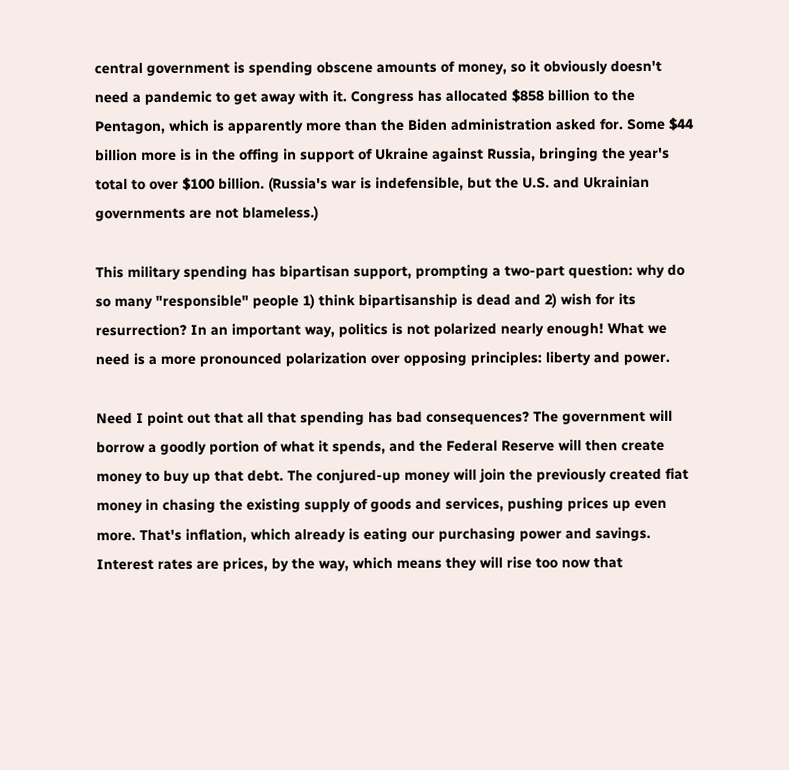central government is spending obscene amounts of money, so it obviously doesn't need a pandemic to get away with it. Congress has allocated $858 billion to the Pentagon, which is apparently more than the Biden administration asked for. Some $44 billion more is in the offing in support of Ukraine against Russia, bringing the year's total to over $100 billion. (Russia's war is indefensible, but the U.S. and Ukrainian governments are not blameless.)

This military spending has bipartisan support, prompting a two-part question: why do so many "responsible" people 1) think bipartisanship is dead and 2) wish for its resurrection? In an important way, politics is not polarized nearly enough! What we need is a more pronounced polarization over opposing principles: liberty and power.

Need I point out that all that spending has bad consequences? The government will borrow a goodly portion of what it spends, and the Federal Reserve will then create money to buy up that debt. The conjured-up money will join the previously created fiat money in chasing the existing supply of goods and services, pushing prices up even more. That's inflation, which already is eating our purchasing power and savings. Interest rates are prices, by the way, which means they will rise too now that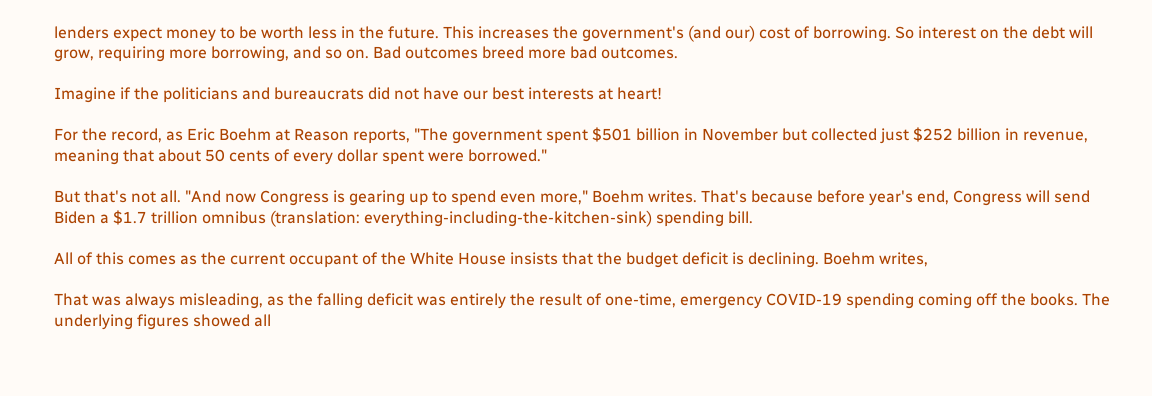lenders expect money to be worth less in the future. This increases the government's (and our) cost of borrowing. So interest on the debt will grow, requiring more borrowing, and so on. Bad outcomes breed more bad outcomes.

Imagine if the politicians and bureaucrats did not have our best interests at heart!

For the record, as Eric Boehm at Reason reports, "The government spent $501 billion in November but collected just $252 billion in revenue, meaning that about 50 cents of every dollar spent were borrowed."

But that's not all. "And now Congress is gearing up to spend even more," Boehm writes. That's because before year's end, Congress will send Biden a $1.7 trillion omnibus (translation: everything-including-the-kitchen-sink) spending bill.

All of this comes as the current occupant of the White House insists that the budget deficit is declining. Boehm writes,

That was always misleading, as the falling deficit was entirely the result of one-time, emergency COVID-19 spending coming off the books. The underlying figures showed all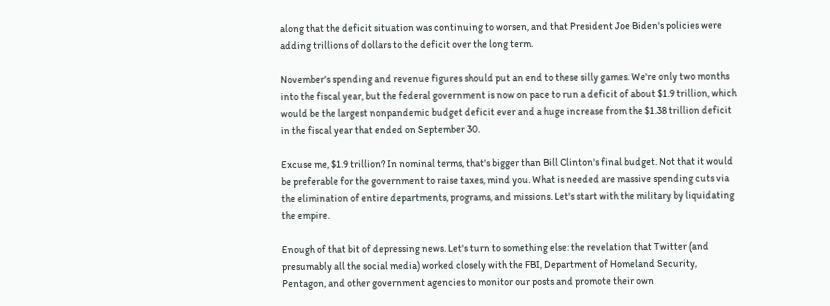along that the deficit situation was continuing to worsen, and that President Joe Biden's policies were adding trillions of dollars to the deficit over the long term.

November's spending and revenue figures should put an end to these silly games. We're only two months into the fiscal year, but the federal government is now on pace to run a deficit of about $1.9 trillion, which would be the largest nonpandemic budget deficit ever and a huge increase from the $1.38 trillion deficit in the fiscal year that ended on September 30.

Excuse me, $1.9 trillion? In nominal terms, that's bigger than Bill Clinton's final budget. Not that it would be preferable for the government to raise taxes, mind you. What is needed are massive spending cuts via the elimination of entire departments, programs, and missions. Let's start with the military by liquidating the empire.

Enough of that bit of depressing news. Let's turn to something else: the revelation that Twitter (and presumably all the social media) worked closely with the FBI, Department of Homeland Security, Pentagon, and other government agencies to monitor our posts and promote their own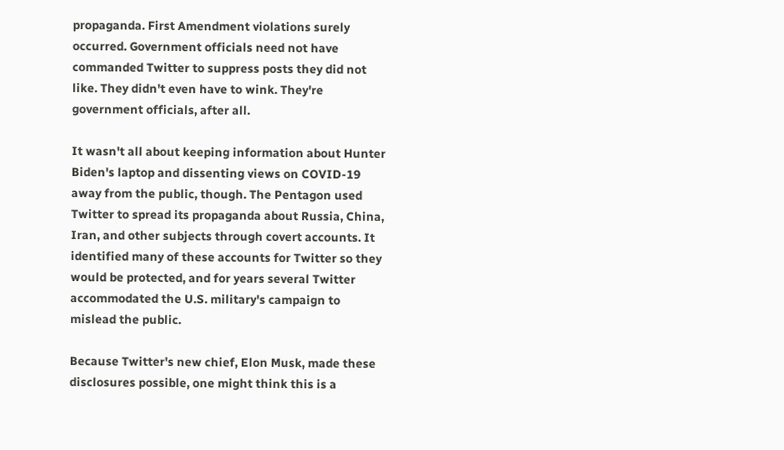propaganda. First Amendment violations surely occurred. Government officials need not have commanded Twitter to suppress posts they did not like. They didn't even have to wink. They're government officials, after all.

It wasn't all about keeping information about Hunter Biden's laptop and dissenting views on COVID-19 away from the public, though. The Pentagon used Twitter to spread its propaganda about Russia, China, Iran, and other subjects through covert accounts. It identified many of these accounts for Twitter so they would be protected, and for years several Twitter accommodated the U.S. military's campaign to mislead the public.

Because Twitter's new chief, Elon Musk, made these disclosures possible, one might think this is a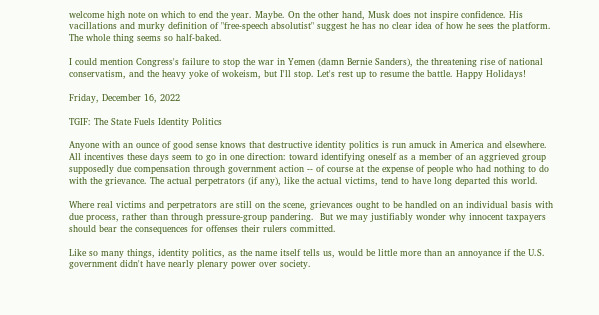welcome high note on which to end the year. Maybe. On the other hand, Musk does not inspire confidence. His vacillations and murky definition of "free-speech absolutist" suggest he has no clear idea of how he sees the platform. The whole thing seems so half-baked.

I could mention Congress's failure to stop the war in Yemen (damn Bernie Sanders), the threatening rise of national conservatism, and the heavy yoke of wokeism, but I'll stop. Let's rest up to resume the battle. Happy Holidays!

Friday, December 16, 2022

TGIF: The State Fuels Identity Politics

Anyone with an ounce of good sense knows that destructive identity politics is run amuck in America and elsewhere. All incentives these days seem to go in one direction: toward identifying oneself as a member of an aggrieved group supposedly due compensation through government action -- of course at the expense of people who had nothing to do with the grievance. The actual perpetrators (if any), like the actual victims, tend to have long departed this world.

Where real victims and perpetrators are still on the scene, grievances ought to be handled on an individual basis with due process, rather than through pressure-group pandering.  But we may justifiably wonder why innocent taxpayers should bear the consequences for offenses their rulers committed.

Like so many things, identity politics, as the name itself tells us, would be little more than an annoyance if the U.S. government didn't have nearly plenary power over society.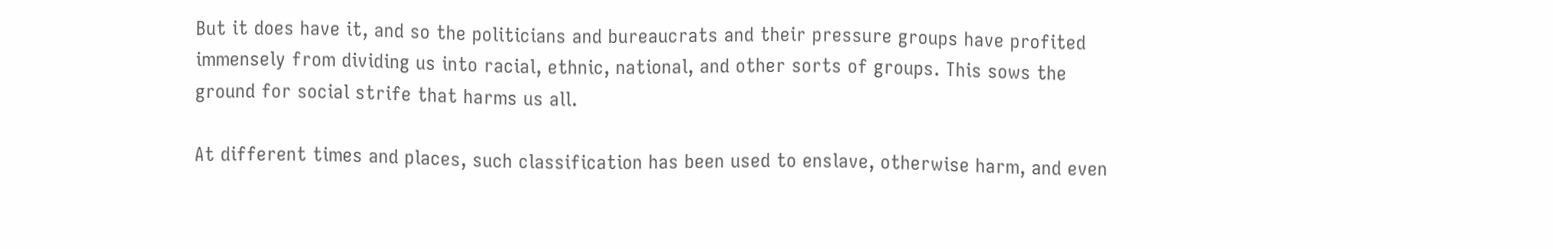But it does have it, and so the politicians and bureaucrats and their pressure groups have profited immensely from dividing us into racial, ethnic, national, and other sorts of groups. This sows the ground for social strife that harms us all.

At different times and places, such classification has been used to enslave, otherwise harm, and even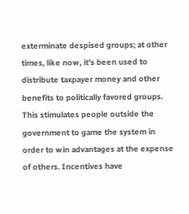exterminate despised groups; at other times, like now, it's been used to distribute taxpayer money and other benefits to politically favored groups. This stimulates people outside the government to game the system in order to win advantages at the expense of others. Incentives have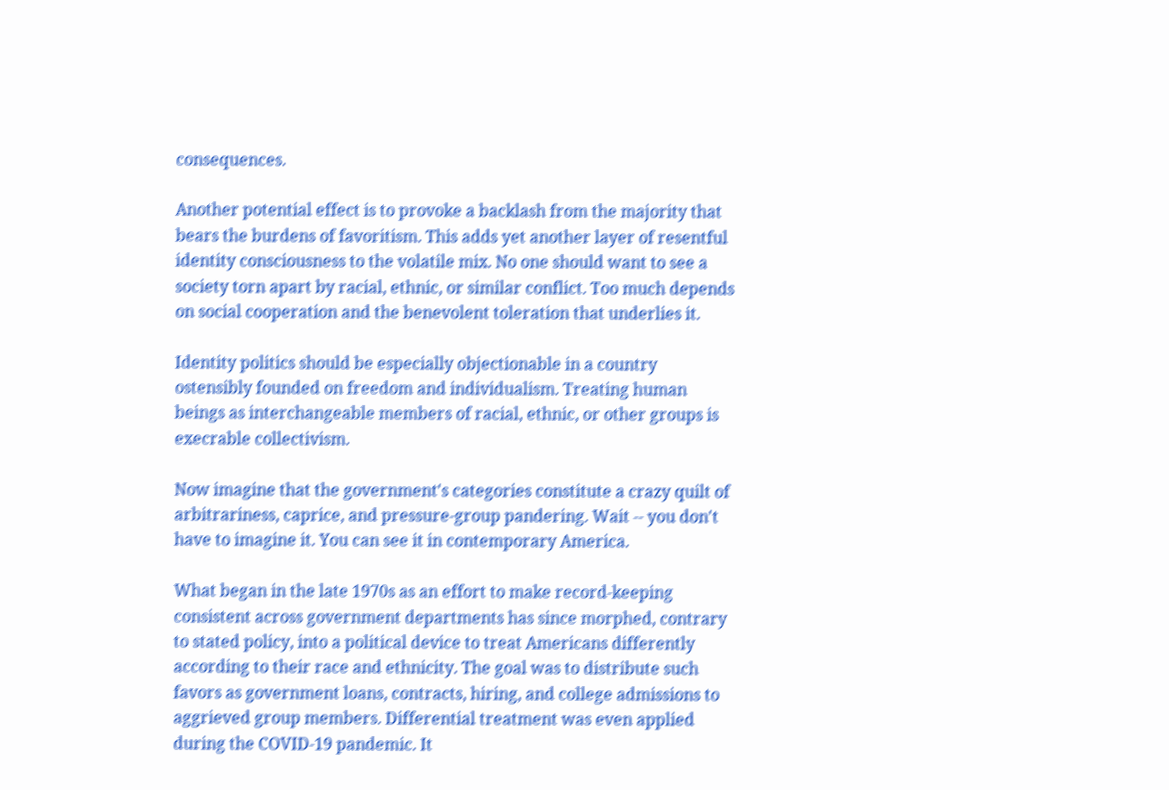consequences.

Another potential effect is to provoke a backlash from the majority that bears the burdens of favoritism. This adds yet another layer of resentful identity consciousness to the volatile mix. No one should want to see a society torn apart by racial, ethnic, or similar conflict. Too much depends on social cooperation and the benevolent toleration that underlies it.

Identity politics should be especially objectionable in a country ostensibly founded on freedom and individualism. Treating human beings as interchangeable members of racial, ethnic, or other groups is execrable collectivism.

Now imagine that the government's categories constitute a crazy quilt of arbitrariness, caprice, and pressure-group pandering. Wait -- you don't have to imagine it. You can see it in contemporary America.

What began in the late 1970s as an effort to make record-keeping consistent across government departments has since morphed, contrary to stated policy, into a political device to treat Americans differently according to their race and ethnicity. The goal was to distribute such favors as government loans, contracts, hiring, and college admissions to aggrieved group members. Differential treatment was even applied during the COVID-19 pandemic. It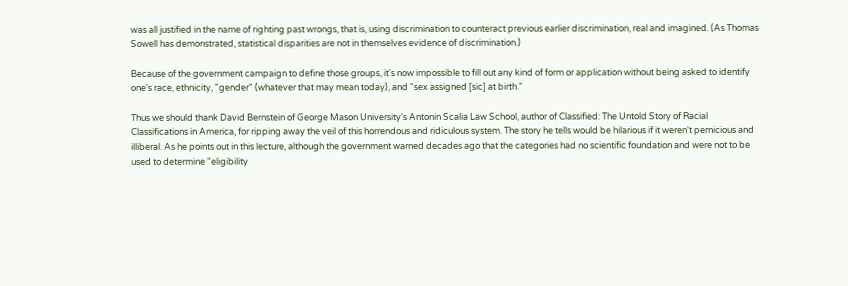was all justified in the name of righting past wrongs, that is, using discrimination to counteract previous earlier discrimination, real and imagined. (As Thomas Sowell has demonstrated, statistical disparities are not in themselves evidence of discrimination.)

Because of the government campaign to define those groups, it's now impossible to fill out any kind of form or application without being asked to identify one's race, ethnicity, "gender" (whatever that may mean today), and "sex assigned [sic] at birth."

Thus we should thank David Bernstein of George Mason University's Antonin Scalia Law School, author of Classified: The Untold Story of Racial Classifications in America, for ripping away the veil of this horrendous and ridiculous system. The story he tells would be hilarious if it weren't pernicious and illiberal. As he points out in this lecture, although the government warned decades ago that the categories had no scientific foundation and were not to be used to determine "eligibility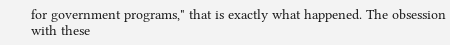for government programs," that is exactly what happened. The obsession with these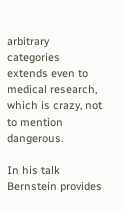arbitrary categories extends even to medical research, which is crazy, not to mention dangerous.

In his talk Bernstein provides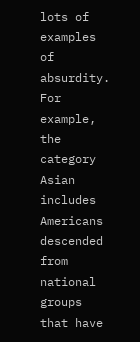lots of examples of absurdity. For example, the category Asian includes Americans descended from national groups that have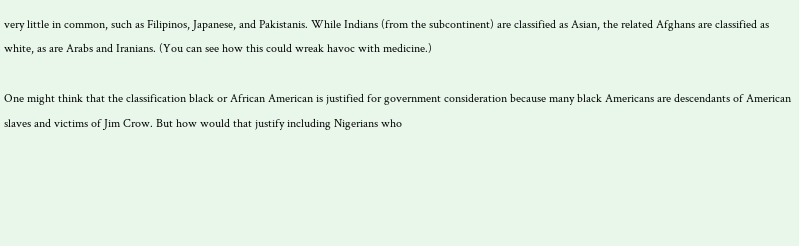very little in common, such as Filipinos, Japanese, and Pakistanis. While Indians (from the subcontinent) are classified as Asian, the related Afghans are classified as white, as are Arabs and Iranians. (You can see how this could wreak havoc with medicine.)

One might think that the classification black or African American is justified for government consideration because many black Americans are descendants of American slaves and victims of Jim Crow. But how would that justify including Nigerians who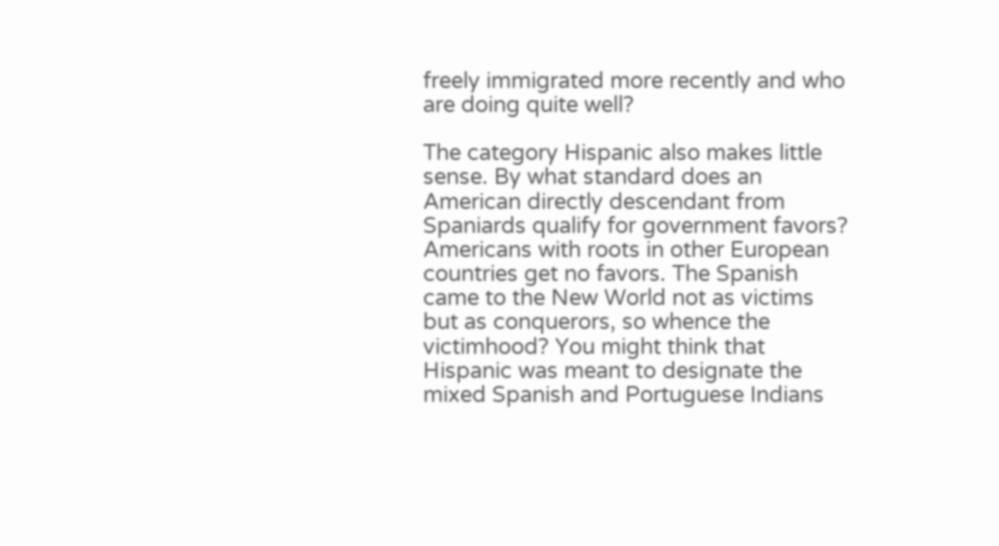freely immigrated more recently and who are doing quite well?

The category Hispanic also makes little sense. By what standard does an American directly descendant from Spaniards qualify for government favors? Americans with roots in other European countries get no favors. The Spanish came to the New World not as victims but as conquerors, so whence the victimhood? You might think that Hispanic was meant to designate the mixed Spanish and Portuguese Indians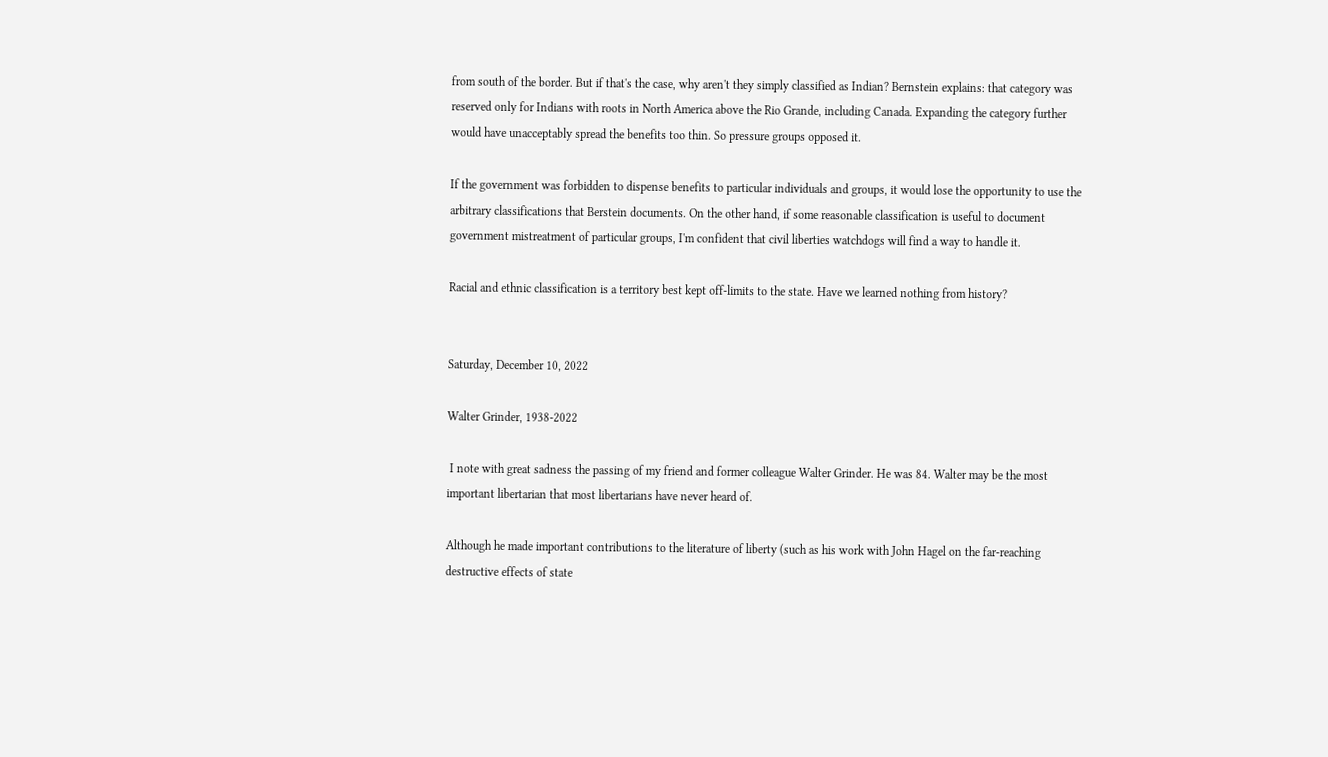from south of the border. But if that's the case, why aren't they simply classified as Indian? Bernstein explains: that category was reserved only for Indians with roots in North America above the Rio Grande, including Canada. Expanding the category further would have unacceptably spread the benefits too thin. So pressure groups opposed it.

If the government was forbidden to dispense benefits to particular individuals and groups, it would lose the opportunity to use the arbitrary classifications that Berstein documents. On the other hand, if some reasonable classification is useful to document government mistreatment of particular groups, I'm confident that civil liberties watchdogs will find a way to handle it.

Racial and ethnic classification is a territory best kept off-limits to the state. Have we learned nothing from history?


Saturday, December 10, 2022

Walter Grinder, 1938-2022

 I note with great sadness the passing of my friend and former colleague Walter Grinder. He was 84. Walter may be the most important libertarian that most libertarians have never heard of.

Although he made important contributions to the literature of liberty (such as his work with John Hagel on the far-reaching destructive effects of state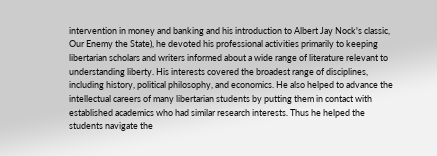intervention in money and banking and his introduction to Albert Jay Nock's classic, Our Enemy the State), he devoted his professional activities primarily to keeping libertarian scholars and writers informed about a wide range of literature relevant to understanding liberty. His interests covered the broadest range of disciplines, including history, political philosophy, and economics. He also helped to advance the intellectual careers of many libertarian students by putting them in contact with established academics who had similar research interests. Thus he helped the students navigate the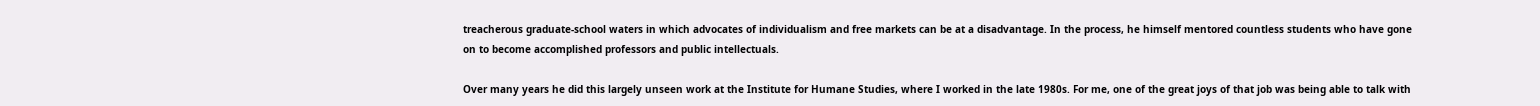treacherous graduate-school waters in which advocates of individualism and free markets can be at a disadvantage. In the process, he himself mentored countless students who have gone on to become accomplished professors and public intellectuals.

Over many years he did this largely unseen work at the Institute for Humane Studies, where I worked in the late 1980s. For me, one of the great joys of that job was being able to talk with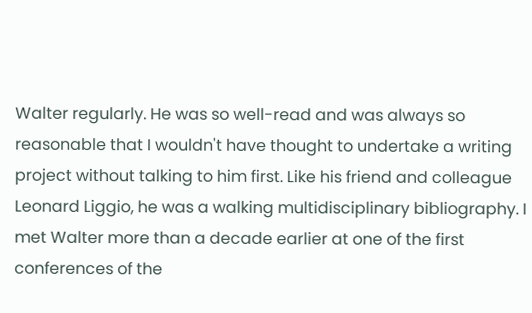Walter regularly. He was so well-read and was always so reasonable that I wouldn't have thought to undertake a writing project without talking to him first. Like his friend and colleague Leonard Liggio, he was a walking multidisciplinary bibliography. I met Walter more than a decade earlier at one of the first conferences of the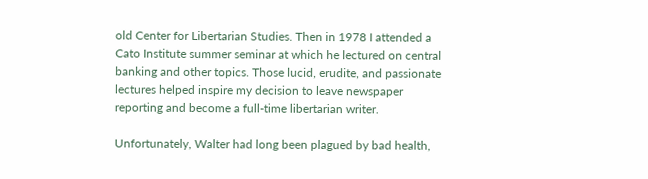old Center for Libertarian Studies. Then in 1978 I attended a Cato Institute summer seminar at which he lectured on central banking and other topics. Those lucid, erudite, and passionate lectures helped inspire my decision to leave newspaper reporting and become a full-time libertarian writer.

Unfortunately, Walter had long been plagued by bad health,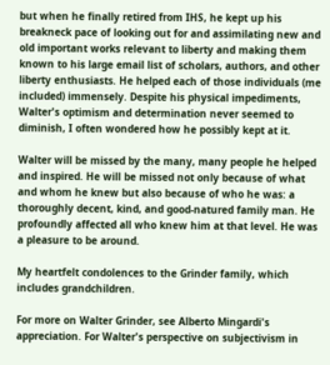but when he finally retired from IHS, he kept up his breakneck pace of looking out for and assimilating new and old important works relevant to liberty and making them known to his large email list of scholars, authors, and other liberty enthusiasts. He helped each of those individuals (me included) immensely. Despite his physical impediments, Walter's optimism and determination never seemed to diminish, I often wondered how he possibly kept at it.

Walter will be missed by the many, many people he helped and inspired. He will be missed not only because of what and whom he knew but also because of who he was: a thoroughly decent, kind, and good-natured family man. He profoundly affected all who knew him at that level. He was a pleasure to be around.

My heartfelt condolences to the Grinder family, which includes grandchildren.

For more on Walter Grinder, see Alberto Mingardi's appreciation. For Walter's perspective on subjectivism in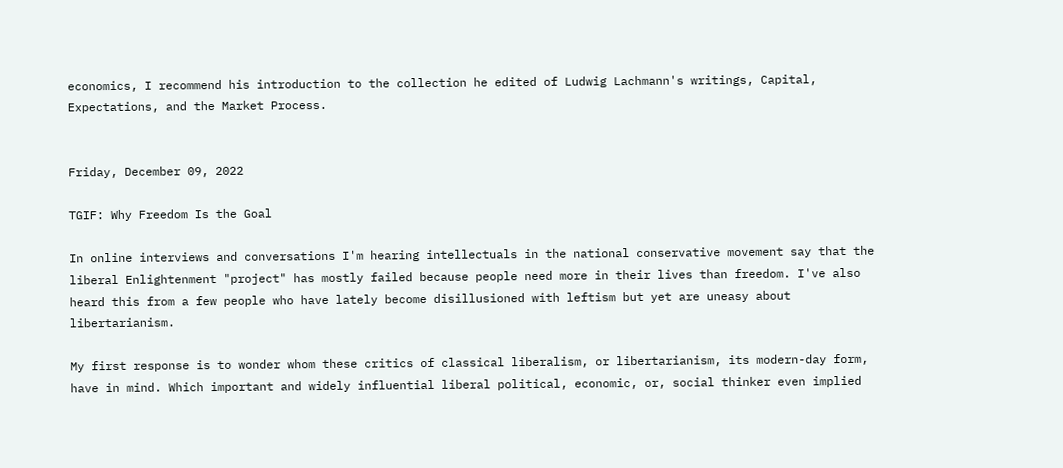economics, I recommend his introduction to the collection he edited of Ludwig Lachmann's writings, Capital, Expectations, and the Market Process.


Friday, December 09, 2022

TGIF: Why Freedom Is the Goal

In online interviews and conversations I'm hearing intellectuals in the national conservative movement say that the liberal Enlightenment "project" has mostly failed because people need more in their lives than freedom. I've also heard this from a few people who have lately become disillusioned with leftism but yet are uneasy about libertarianism.

My first response is to wonder whom these critics of classical liberalism, or libertarianism, its modern-day form, have in mind. Which important and widely influential liberal political, economic, or, social thinker even implied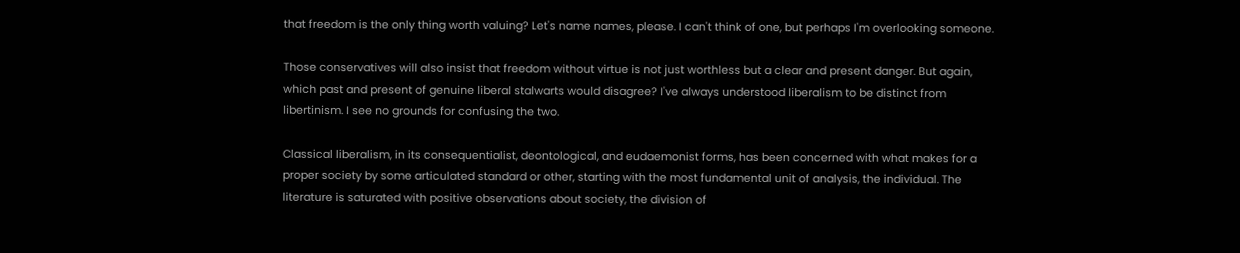that freedom is the only thing worth valuing? Let's name names, please. I can't think of one, but perhaps I'm overlooking someone.

Those conservatives will also insist that freedom without virtue is not just worthless but a clear and present danger. But again, which past and present of genuine liberal stalwarts would disagree? I've always understood liberalism to be distinct from libertinism. I see no grounds for confusing the two.

Classical liberalism, in its consequentialist, deontological, and eudaemonist forms, has been concerned with what makes for a proper society by some articulated standard or other, starting with the most fundamental unit of analysis, the individual. The literature is saturated with positive observations about society, the division of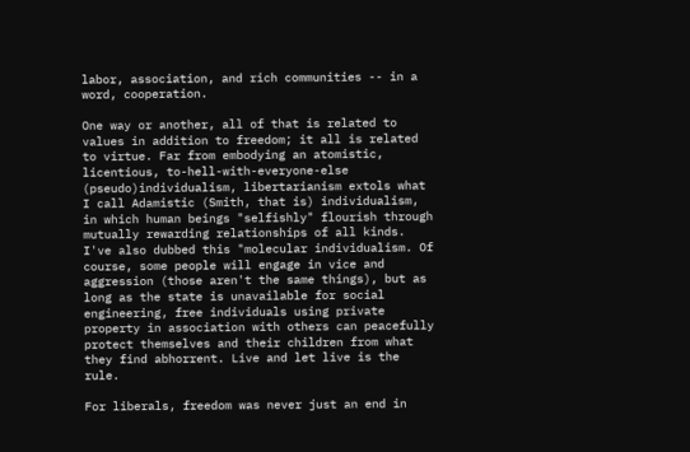labor, association, and rich communities -- in a word, cooperation.

One way or another, all of that is related to values in addition to freedom; it all is related to virtue. Far from embodying an atomistic, licentious, to-hell-with-everyone-else (pseudo)individualism, libertarianism extols what I call Adamistic (Smith, that is) individualism, in which human beings "selfishly" flourish through mutually rewarding relationships of all kinds. I've also dubbed this "molecular individualism. Of course, some people will engage in vice and aggression (those aren't the same things), but as long as the state is unavailable for social engineering, free individuals using private property in association with others can peacefully protect themselves and their children from what they find abhorrent. Live and let live is the rule.

For liberals, freedom was never just an end in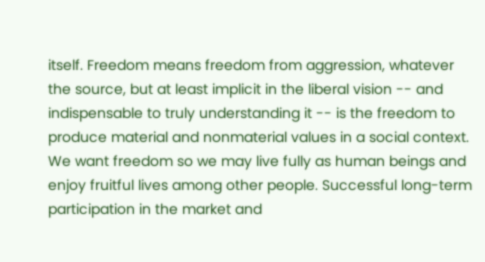itself. Freedom means freedom from aggression, whatever the source, but at least implicit in the liberal vision -- and indispensable to truly understanding it -- is the freedom to produce material and nonmaterial values in a social context. We want freedom so we may live fully as human beings and enjoy fruitful lives among other people. Successful long-term participation in the market and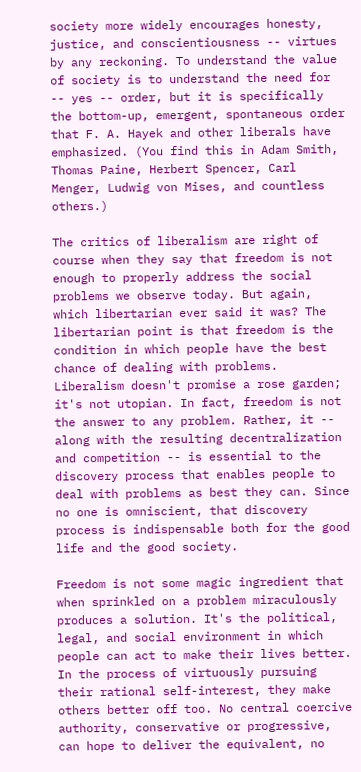society more widely encourages honesty, justice, and conscientiousness -- virtues by any reckoning. To understand the value of society is to understand the need for -- yes -- order, but it is specifically the bottom-up, emergent, spontaneous order that F. A. Hayek and other liberals have emphasized. (You find this in Adam Smith, Thomas Paine, Herbert Spencer, Carl Menger, Ludwig von Mises, and countless others.)

The critics of liberalism are right of course when they say that freedom is not enough to properly address the social problems we observe today. But again, which libertarian ever said it was? The libertarian point is that freedom is the condition in which people have the best chance of dealing with problems. Liberalism doesn't promise a rose garden; it's not utopian. In fact, freedom is not the answer to any problem. Rather, it -- along with the resulting decentralization and competition -- is essential to the discovery process that enables people to deal with problems as best they can. Since no one is omniscient, that discovery process is indispensable both for the good life and the good society.

Freedom is not some magic ingredient that when sprinkled on a problem miraculously produces a solution. It's the political, legal, and social environment in which people can act to make their lives better. In the process of virtuously pursuing their rational self-interest, they make others better off too. No central coercive authority, conservative or progressive, can hope to deliver the equivalent, no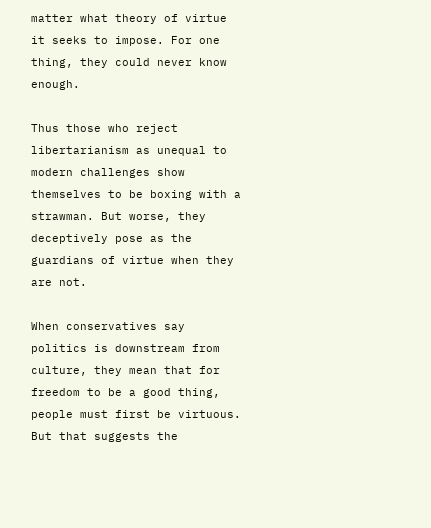matter what theory of virtue it seeks to impose. For one thing, they could never know enough.

Thus those who reject libertarianism as unequal to modern challenges show themselves to be boxing with a strawman. But worse, they deceptively pose as the guardians of virtue when they are not.

When conservatives say politics is downstream from culture, they mean that for freedom to be a good thing, people must first be virtuous. But that suggests the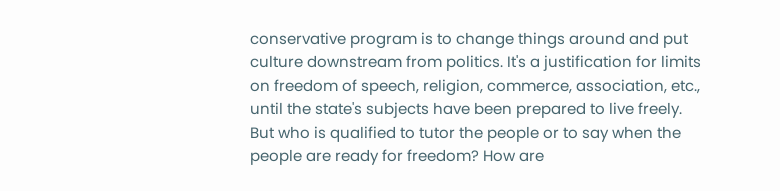conservative program is to change things around and put culture downstream from politics. It's a justification for limits on freedom of speech, religion, commerce, association, etc., until the state's subjects have been prepared to live freely. But who is qualified to tutor the people or to say when the people are ready for freedom? How are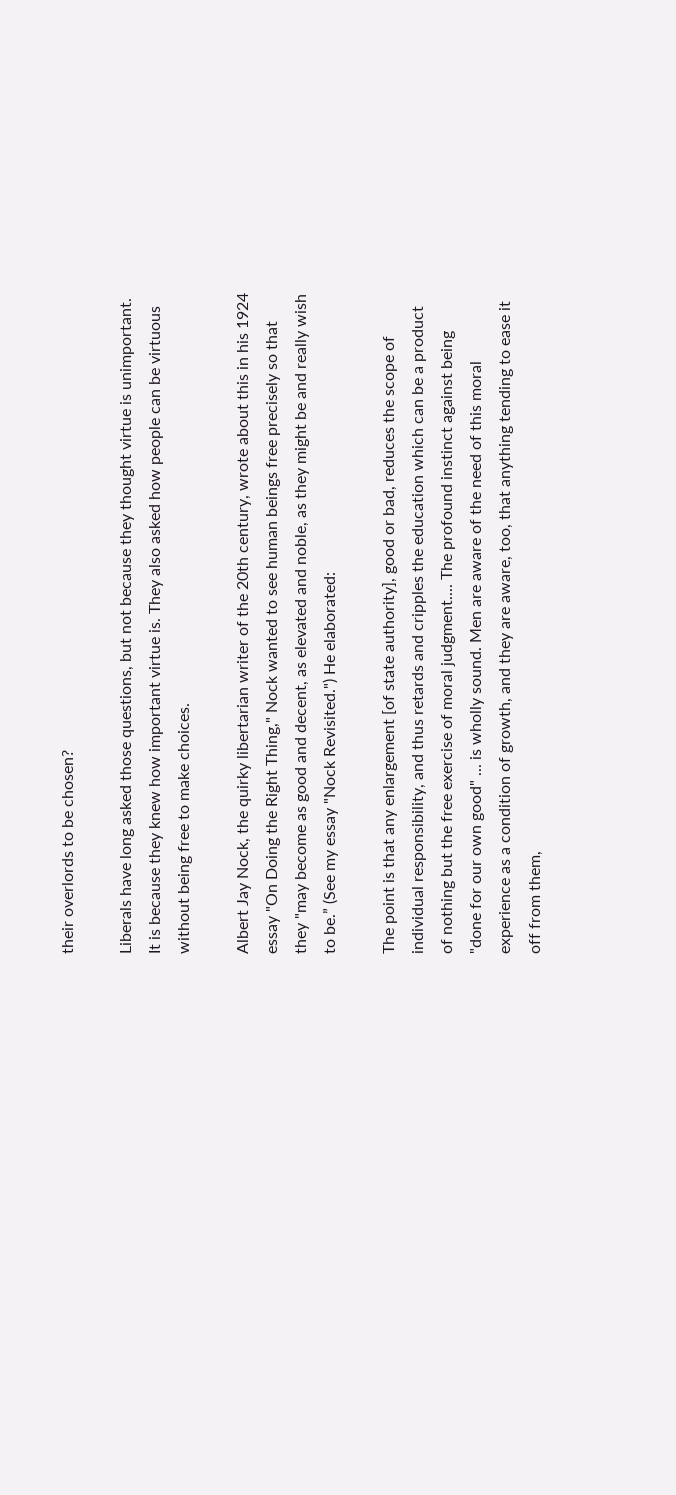their overlords to be chosen?

Liberals have long asked those questions, but not because they thought virtue is unimportant. It is because they knew how important virtue is. They also asked how people can be virtuous without being free to make choices.

Albert Jay Nock, the quirky libertarian writer of the 20th century, wrote about this in his 1924 essay "On Doing the Right Thing," Nock wanted to see human beings free precisely so that they "may become as good and decent, as elevated and noble, as they might be and really wish to be.” (See my essay "Nock Revisited.") He elaborated:

The point is that any enlargement [of state authority], good or bad, reduces the scope of individual responsibility, and thus retards and cripples the education which can be a product of nothing but the free exercise of moral judgment.... The profound instinct against being "done for our own good" ... is wholly sound. Men are aware of the need of this moral experience as a condition of growth, and they are aware, too, that anything tending to ease it off from them,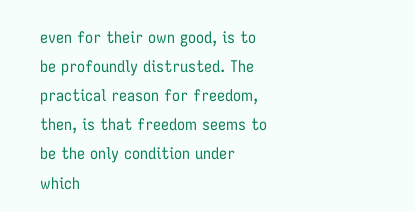even for their own good, is to be profoundly distrusted. The practical reason for freedom, then, is that freedom seems to be the only condition under which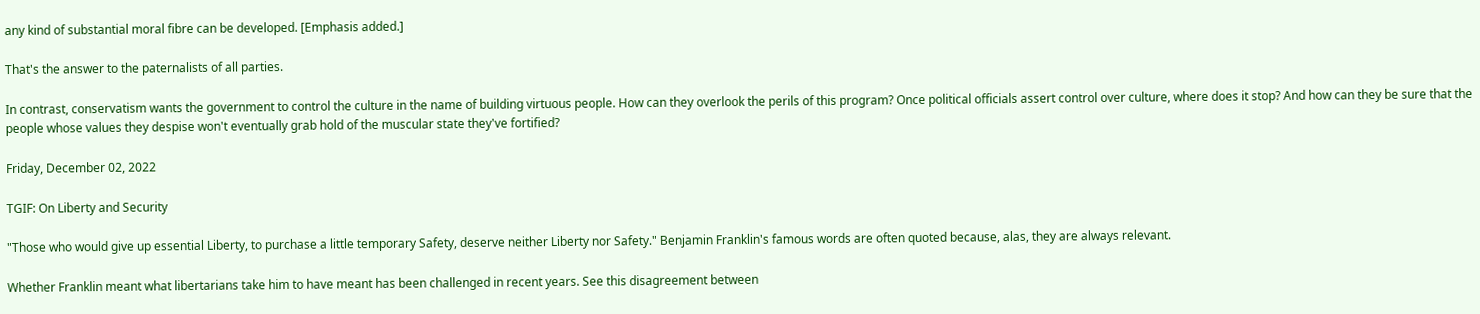any kind of substantial moral fibre can be developed. [Emphasis added.]

That's the answer to the paternalists of all parties.

In contrast, conservatism wants the government to control the culture in the name of building virtuous people. How can they overlook the perils of this program? Once political officials assert control over culture, where does it stop? And how can they be sure that the people whose values they despise won't eventually grab hold of the muscular state they've fortified?

Friday, December 02, 2022

TGIF: On Liberty and Security

"Those who would give up essential Liberty, to purchase a little temporary Safety, deserve neither Liberty nor Safety." Benjamin Franklin's famous words are often quoted because, alas, they are always relevant.

Whether Franklin meant what libertarians take him to have meant has been challenged in recent years. See this disagreement between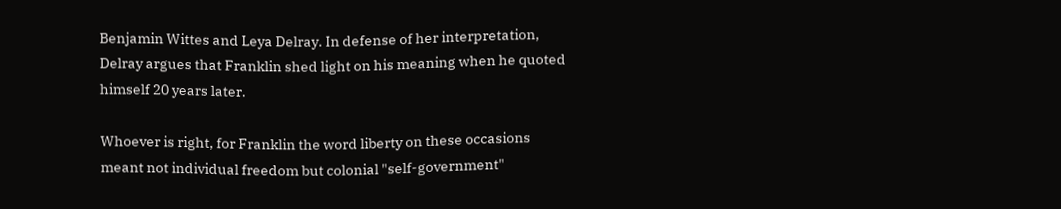Benjamin Wittes and Leya Delray. In defense of her interpretation, Delray argues that Franklin shed light on his meaning when he quoted himself 20 years later.

Whoever is right, for Franklin the word liberty on these occasions meant not individual freedom but colonial "self-government"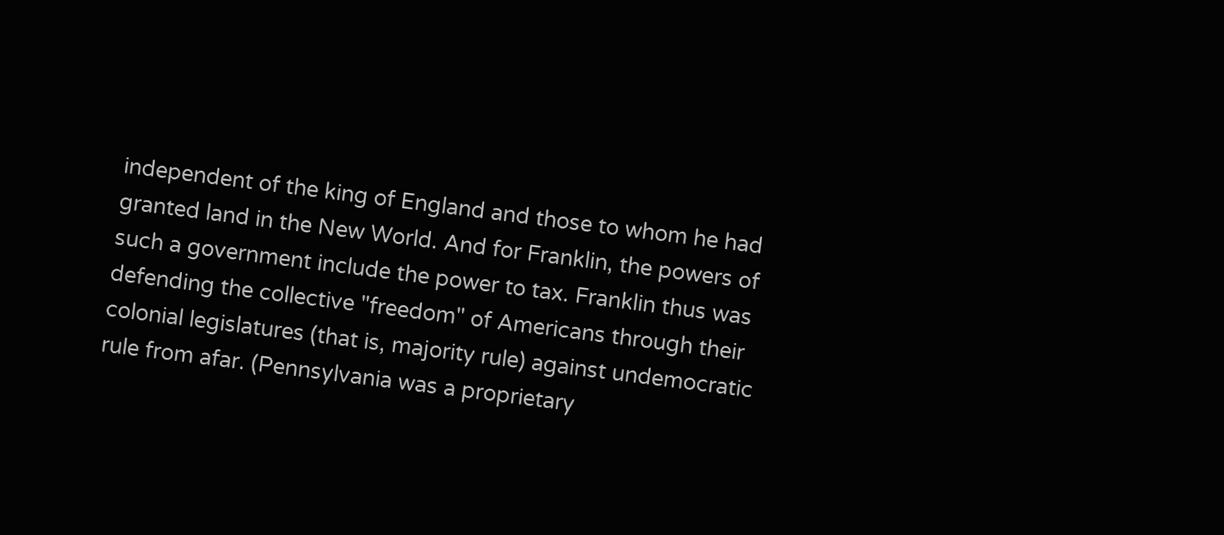independent of the king of England and those to whom he had granted land in the New World. And for Franklin, the powers of such a government include the power to tax. Franklin thus was defending the collective "freedom" of Americans through their colonial legislatures (that is, majority rule) against undemocratic rule from afar. (Pennsylvania was a proprietary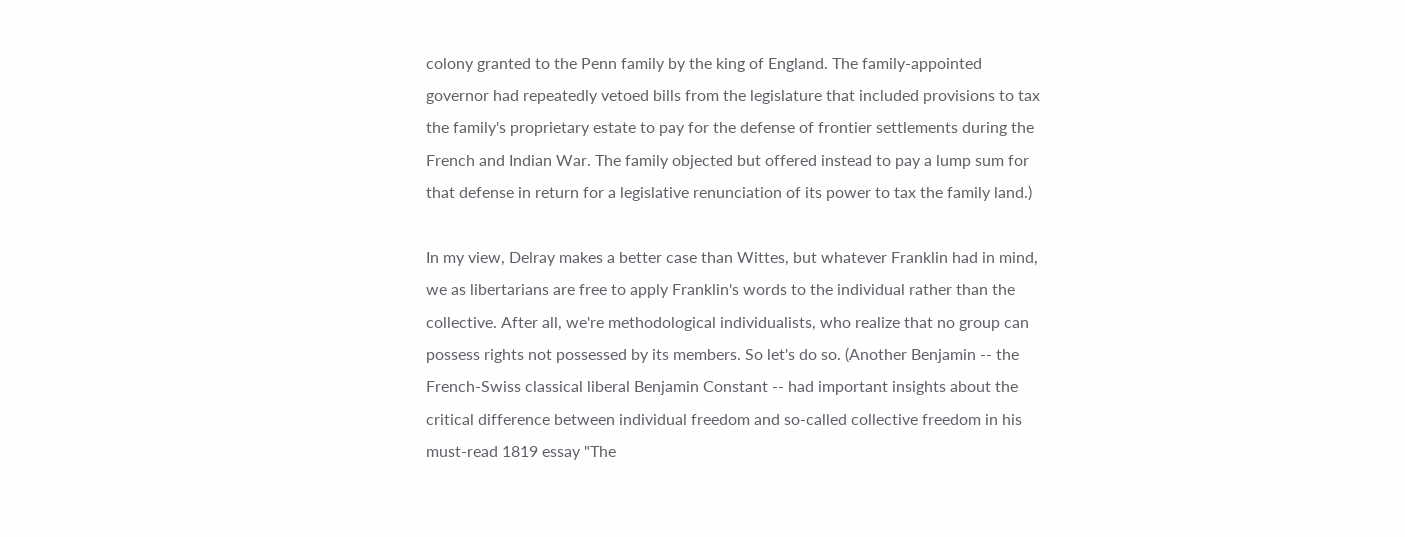colony granted to the Penn family by the king of England. The family-appointed governor had repeatedly vetoed bills from the legislature that included provisions to tax the family's proprietary estate to pay for the defense of frontier settlements during the French and Indian War. The family objected but offered instead to pay a lump sum for that defense in return for a legislative renunciation of its power to tax the family land.)

In my view, Delray makes a better case than Wittes, but whatever Franklin had in mind, we as libertarians are free to apply Franklin's words to the individual rather than the collective. After all, we're methodological individualists, who realize that no group can possess rights not possessed by its members. So let's do so. (Another Benjamin -- the French-Swiss classical liberal Benjamin Constant -- had important insights about the critical difference between individual freedom and so-called collective freedom in his must-read 1819 essay "The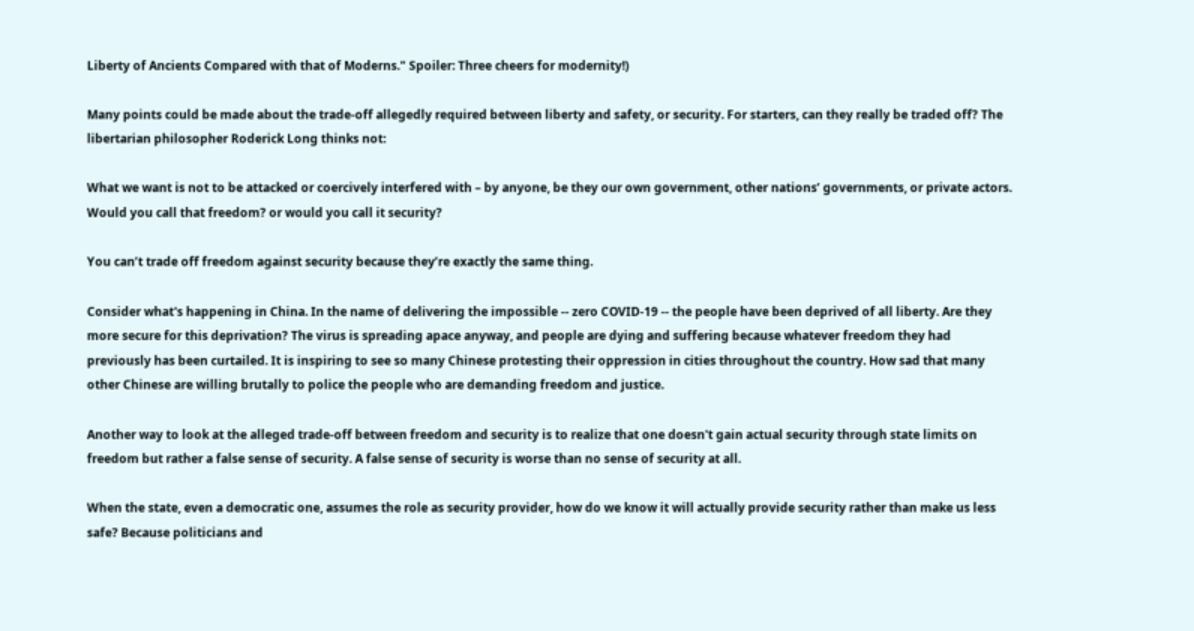Liberty of Ancients Compared with that of Moderns." Spoiler: Three cheers for modernity!)

Many points could be made about the trade-off allegedly required between liberty and safety, or security. For starters, can they really be traded off? The libertarian philosopher Roderick Long thinks not:

What we want is not to be attacked or coercively interfered with – by anyone, be they our own government, other nations’ governments, or private actors. Would you call that freedom? or would you call it security?

You can’t trade off freedom against security because they’re exactly the same thing.

Consider what's happening in China. In the name of delivering the impossible -- zero COVID-19 -- the people have been deprived of all liberty. Are they more secure for this deprivation? The virus is spreading apace anyway, and people are dying and suffering because whatever freedom they had previously has been curtailed. It is inspiring to see so many Chinese protesting their oppression in cities throughout the country. How sad that many other Chinese are willing brutally to police the people who are demanding freedom and justice.

Another way to look at the alleged trade-off between freedom and security is to realize that one doesn't gain actual security through state limits on freedom but rather a false sense of security. A false sense of security is worse than no sense of security at all.

When the state, even a democratic one, assumes the role as security provider, how do we know it will actually provide security rather than make us less safe? Because politicians and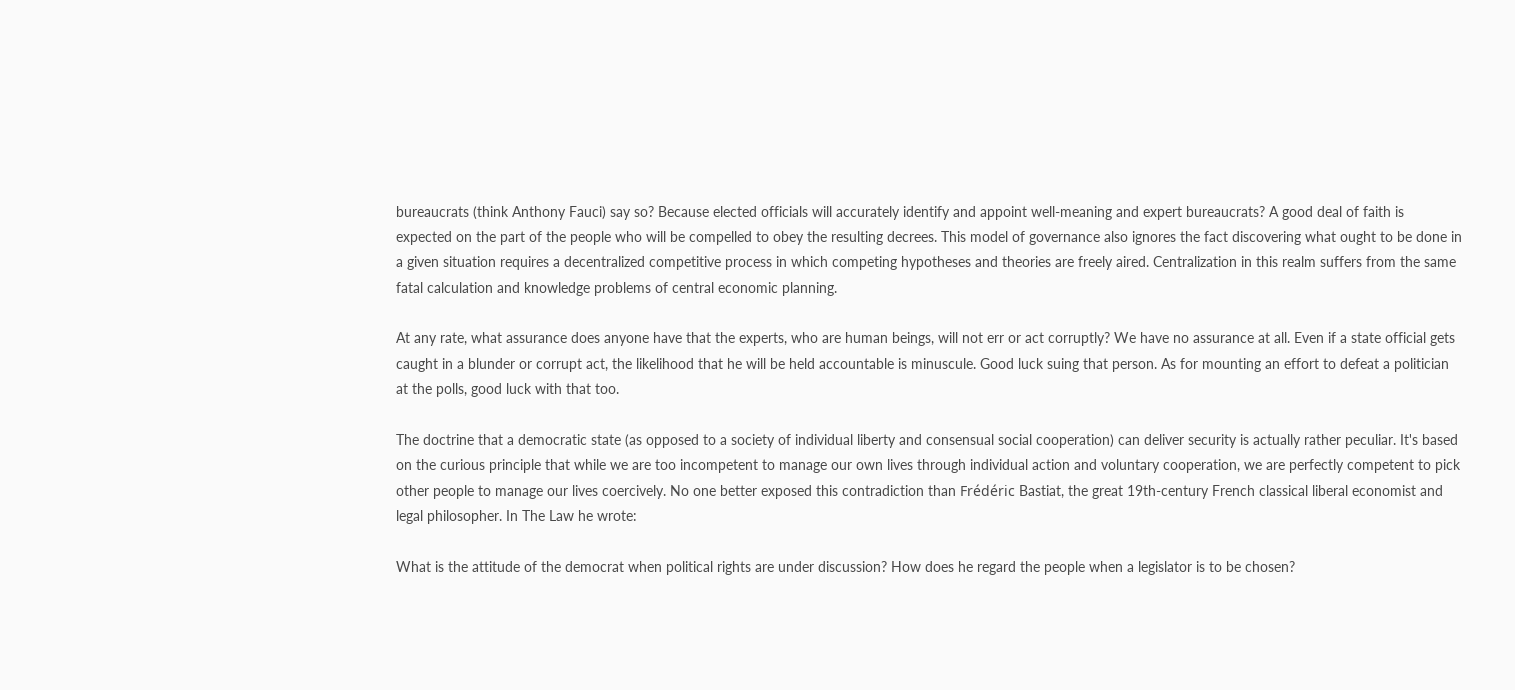bureaucrats (think Anthony Fauci) say so? Because elected officials will accurately identify and appoint well-meaning and expert bureaucrats? A good deal of faith is expected on the part of the people who will be compelled to obey the resulting decrees. This model of governance also ignores the fact discovering what ought to be done in a given situation requires a decentralized competitive process in which competing hypotheses and theories are freely aired. Centralization in this realm suffers from the same fatal calculation and knowledge problems of central economic planning.

At any rate, what assurance does anyone have that the experts, who are human beings, will not err or act corruptly? We have no assurance at all. Even if a state official gets caught in a blunder or corrupt act, the likelihood that he will be held accountable is minuscule. Good luck suing that person. As for mounting an effort to defeat a politician at the polls, good luck with that too.

The doctrine that a democratic state (as opposed to a society of individual liberty and consensual social cooperation) can deliver security is actually rather peculiar. It's based on the curious principle that while we are too incompetent to manage our own lives through individual action and voluntary cooperation, we are perfectly competent to pick other people to manage our lives coercively. No one better exposed this contradiction than Frédéric Bastiat, the great 19th-century French classical liberal economist and legal philosopher. In The Law he wrote:

What is the attitude of the democrat when political rights are under discussion? How does he regard the people when a legislator is to be chosen?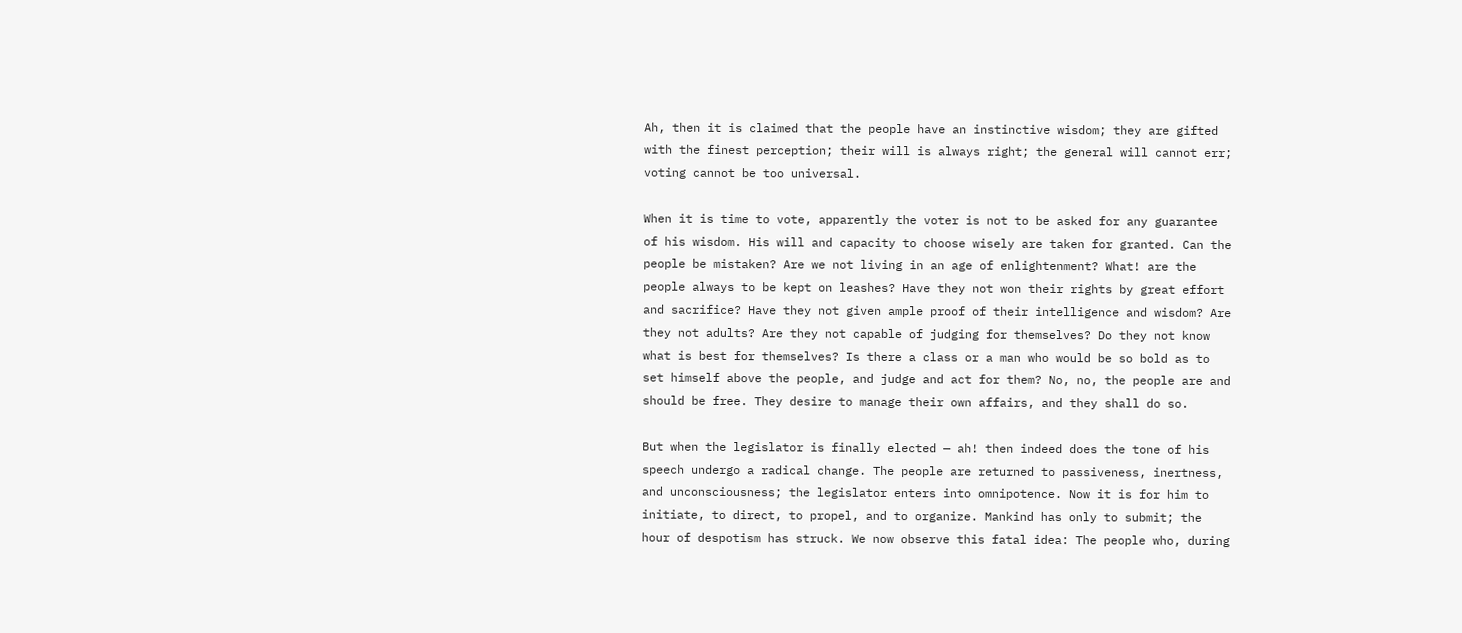Ah, then it is claimed that the people have an instinctive wisdom; they are gifted with the finest perception; their will is always right; the general will cannot err; voting cannot be too universal.

When it is time to vote, apparently the voter is not to be asked for any guarantee of his wisdom. His will and capacity to choose wisely are taken for granted. Can the people be mistaken? Are we not living in an age of enlightenment? What! are the people always to be kept on leashes? Have they not won their rights by great effort and sacrifice? Have they not given ample proof of their intelligence and wisdom? Are they not adults? Are they not capable of judging for themselves? Do they not know what is best for themselves? Is there a class or a man who would be so bold as to set himself above the people, and judge and act for them? No, no, the people are and should be free. They desire to manage their own affairs, and they shall do so.

But when the legislator is finally elected — ah! then indeed does the tone of his speech undergo a radical change. The people are returned to passiveness, inertness, and unconsciousness; the legislator enters into omnipotence. Now it is for him to initiate, to direct, to propel, and to organize. Mankind has only to submit; the hour of despotism has struck. We now observe this fatal idea: The people who, during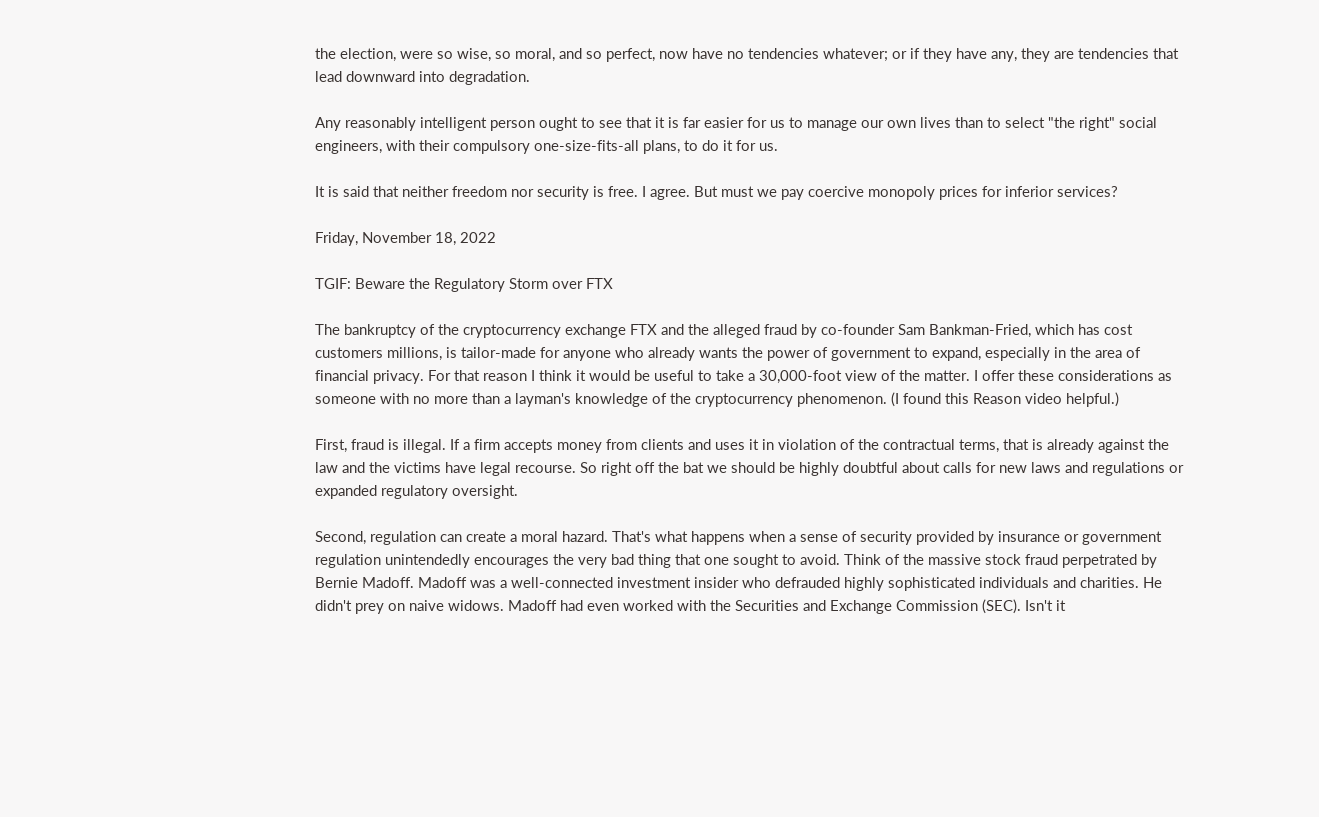the election, were so wise, so moral, and so perfect, now have no tendencies whatever; or if they have any, they are tendencies that lead downward into degradation.

Any reasonably intelligent person ought to see that it is far easier for us to manage our own lives than to select "the right" social engineers, with their compulsory one-size-fits-all plans, to do it for us.

It is said that neither freedom nor security is free. I agree. But must we pay coercive monopoly prices for inferior services?

Friday, November 18, 2022

TGIF: Beware the Regulatory Storm over FTX

The bankruptcy of the cryptocurrency exchange FTX and the alleged fraud by co-founder Sam Bankman-Fried, which has cost customers millions, is tailor-made for anyone who already wants the power of government to expand, especially in the area of financial privacy. For that reason I think it would be useful to take a 30,000-foot view of the matter. I offer these considerations as someone with no more than a layman's knowledge of the cryptocurrency phenomenon. (I found this Reason video helpful.)

First, fraud is illegal. If a firm accepts money from clients and uses it in violation of the contractual terms, that is already against the law and the victims have legal recourse. So right off the bat we should be highly doubtful about calls for new laws and regulations or expanded regulatory oversight.

Second, regulation can create a moral hazard. That's what happens when a sense of security provided by insurance or government regulation unintendedly encourages the very bad thing that one sought to avoid. Think of the massive stock fraud perpetrated by Bernie Madoff. Madoff was a well-connected investment insider who defrauded highly sophisticated individuals and charities. He didn't prey on naive widows. Madoff had even worked with the Securities and Exchange Commission (SEC). Isn't it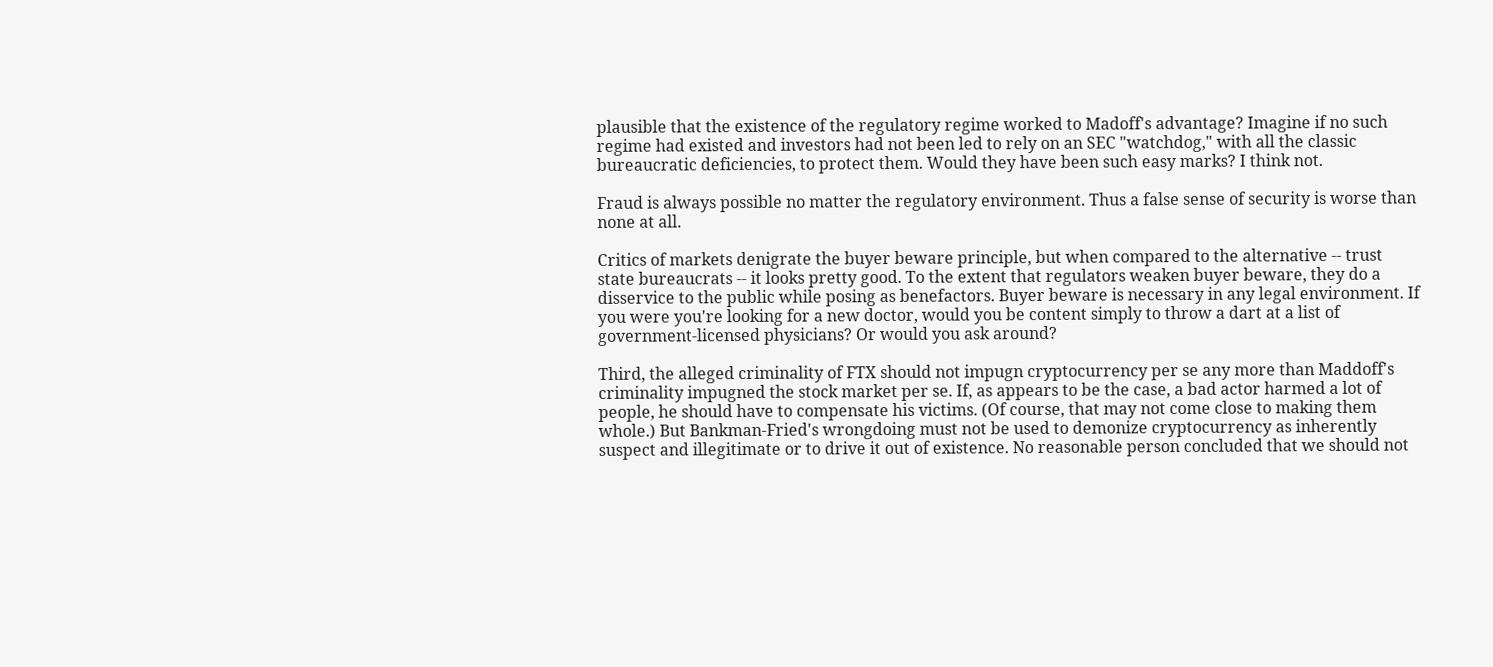plausible that the existence of the regulatory regime worked to Madoff's advantage? Imagine if no such regime had existed and investors had not been led to rely on an SEC "watchdog," with all the classic bureaucratic deficiencies, to protect them. Would they have been such easy marks? I think not.

Fraud is always possible no matter the regulatory environment. Thus a false sense of security is worse than none at all.

Critics of markets denigrate the buyer beware principle, but when compared to the alternative -- trust state bureaucrats -- it looks pretty good. To the extent that regulators weaken buyer beware, they do a disservice to the public while posing as benefactors. Buyer beware is necessary in any legal environment. If you were you're looking for a new doctor, would you be content simply to throw a dart at a list of government-licensed physicians? Or would you ask around?

Third, the alleged criminality of FTX should not impugn cryptocurrency per se any more than Maddoff's criminality impugned the stock market per se. If, as appears to be the case, a bad actor harmed a lot of people, he should have to compensate his victims. (Of course, that may not come close to making them whole.) But Bankman-Fried's wrongdoing must not be used to demonize cryptocurrency as inherently suspect and illegitimate or to drive it out of existence. No reasonable person concluded that we should not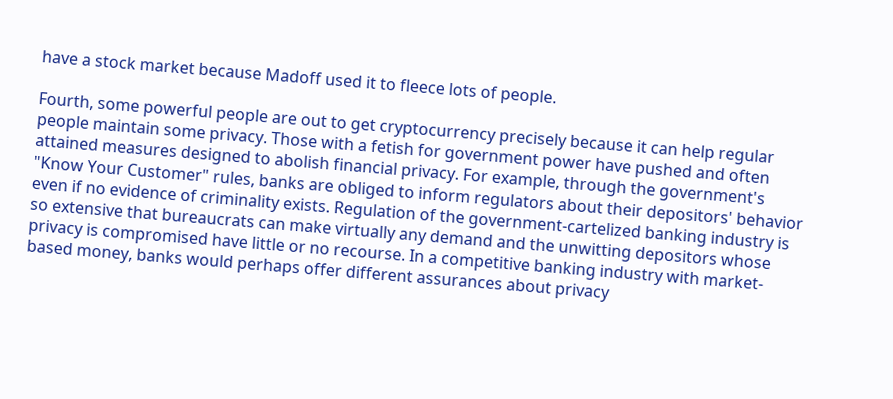have a stock market because Madoff used it to fleece lots of people.

Fourth, some powerful people are out to get cryptocurrency precisely because it can help regular people maintain some privacy. Those with a fetish for government power have pushed and often attained measures designed to abolish financial privacy. For example, through the government's "Know Your Customer" rules, banks are obliged to inform regulators about their depositors' behavior even if no evidence of criminality exists. Regulation of the government-cartelized banking industry is so extensive that bureaucrats can make virtually any demand and the unwitting depositors whose privacy is compromised have little or no recourse. In a competitive banking industry with market-based money, banks would perhaps offer different assurances about privacy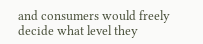and consumers would freely decide what level they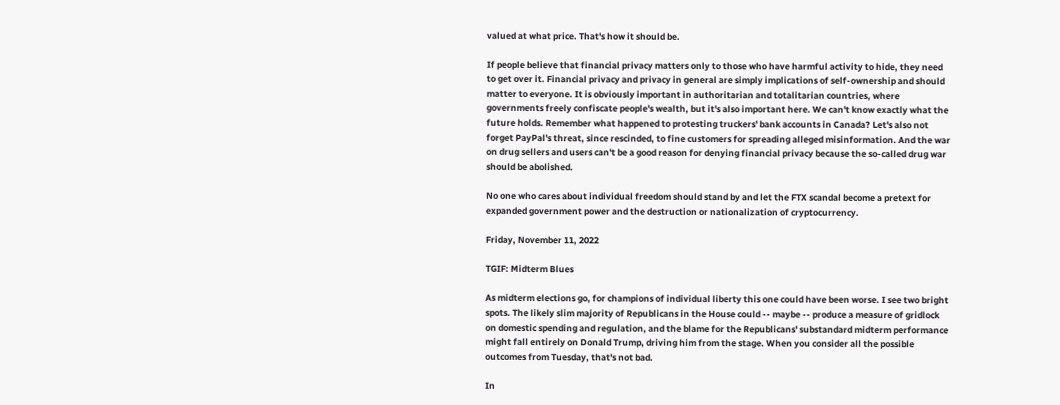valued at what price. That's how it should be.

If people believe that financial privacy matters only to those who have harmful activity to hide, they need to get over it. Financial privacy and privacy in general are simply implications of self-ownership and should matter to everyone. It is obviously important in authoritarian and totalitarian countries, where governments freely confiscate people's wealth, but it's also important here. We can't know exactly what the future holds. Remember what happened to protesting truckers' bank accounts in Canada? Let's also not forget PayPal's threat, since rescinded, to fine customers for spreading alleged misinformation. And the war on drug sellers and users can't be a good reason for denying financial privacy because the so-called drug war should be abolished.

No one who cares about individual freedom should stand by and let the FTX scandal become a pretext for expanded government power and the destruction or nationalization of cryptocurrency.

Friday, November 11, 2022

TGIF: Midterm Blues

As midterm elections go, for champions of individual liberty this one could have been worse. I see two bright spots. The likely slim majority of Republicans in the House could -- maybe -- produce a measure of gridlock on domestic spending and regulation, and the blame for the Republicans' substandard midterm performance might fall entirely on Donald Trump, driving him from the stage. When you consider all the possible outcomes from Tuesday, that's not bad.

In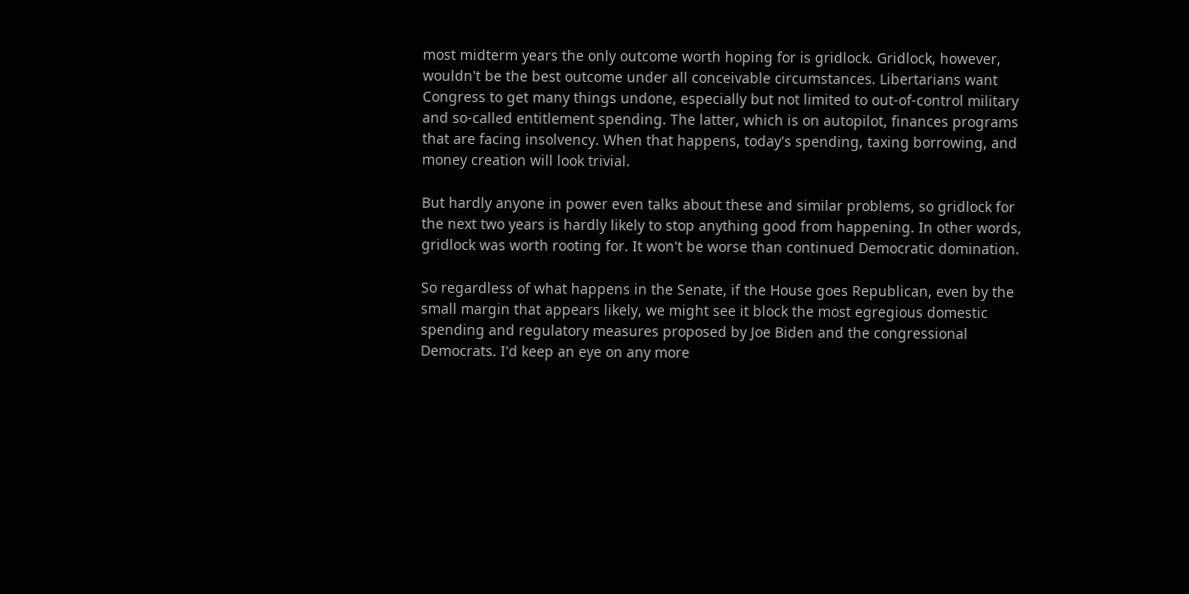most midterm years the only outcome worth hoping for is gridlock. Gridlock, however, wouldn't be the best outcome under all conceivable circumstances. Libertarians want Congress to get many things undone, especially but not limited to out-of-control military and so-called entitlement spending. The latter, which is on autopilot, finances programs that are facing insolvency. When that happens, today's spending, taxing borrowing, and money creation will look trivial.

But hardly anyone in power even talks about these and similar problems, so gridlock for the next two years is hardly likely to stop anything good from happening. In other words, gridlock was worth rooting for. It won't be worse than continued Democratic domination.

So regardless of what happens in the Senate, if the House goes Republican, even by the small margin that appears likely, we might see it block the most egregious domestic spending and regulatory measures proposed by Joe Biden and the congressional Democrats. I'd keep an eye on any more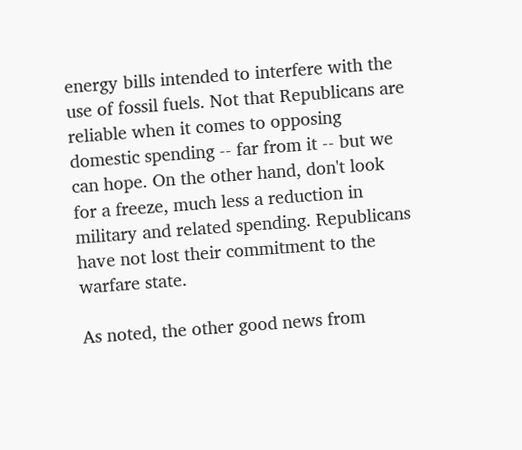energy bills intended to interfere with the use of fossil fuels. Not that Republicans are reliable when it comes to opposing domestic spending -- far from it -- but we can hope. On the other hand, don't look for a freeze, much less a reduction in military and related spending. Republicans have not lost their commitment to the warfare state.

As noted, the other good news from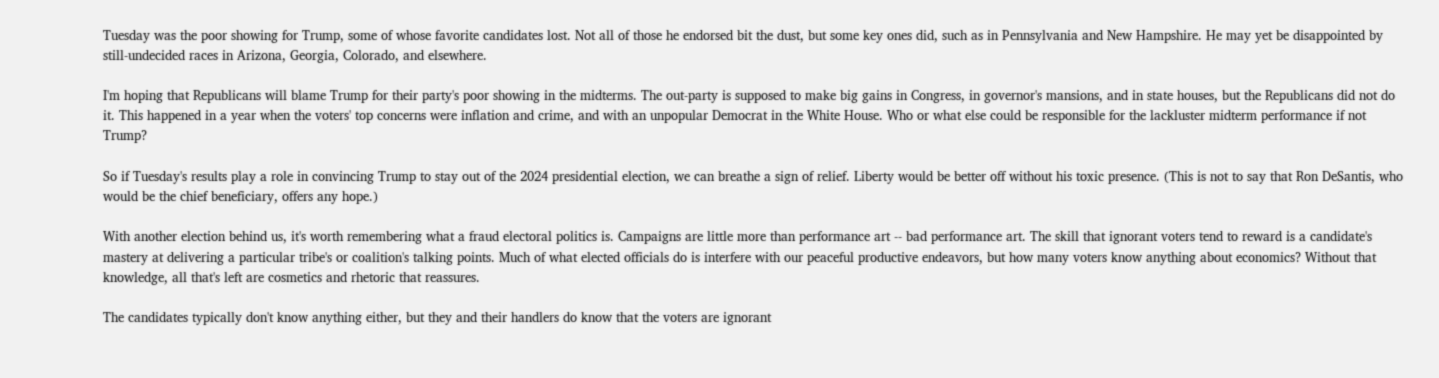Tuesday was the poor showing for Trump, some of whose favorite candidates lost. Not all of those he endorsed bit the dust, but some key ones did, such as in Pennsylvania and New Hampshire. He may yet be disappointed by still-undecided races in Arizona, Georgia, Colorado, and elsewhere.

I'm hoping that Republicans will blame Trump for their party's poor showing in the midterms. The out-party is supposed to make big gains in Congress, in governor's mansions, and in state houses, but the Republicans did not do it. This happened in a year when the voters' top concerns were inflation and crime, and with an unpopular Democrat in the White House. Who or what else could be responsible for the lackluster midterm performance if not Trump?

So if Tuesday's results play a role in convincing Trump to stay out of the 2024 presidential election, we can breathe a sign of relief. Liberty would be better off without his toxic presence. (This is not to say that Ron DeSantis, who would be the chief beneficiary, offers any hope.)

With another election behind us, it's worth remembering what a fraud electoral politics is. Campaigns are little more than performance art -- bad performance art. The skill that ignorant voters tend to reward is a candidate's mastery at delivering a particular tribe's or coalition's talking points. Much of what elected officials do is interfere with our peaceful productive endeavors, but how many voters know anything about economics? Without that knowledge, all that's left are cosmetics and rhetoric that reassures.

The candidates typically don't know anything either, but they and their handlers do know that the voters are ignorant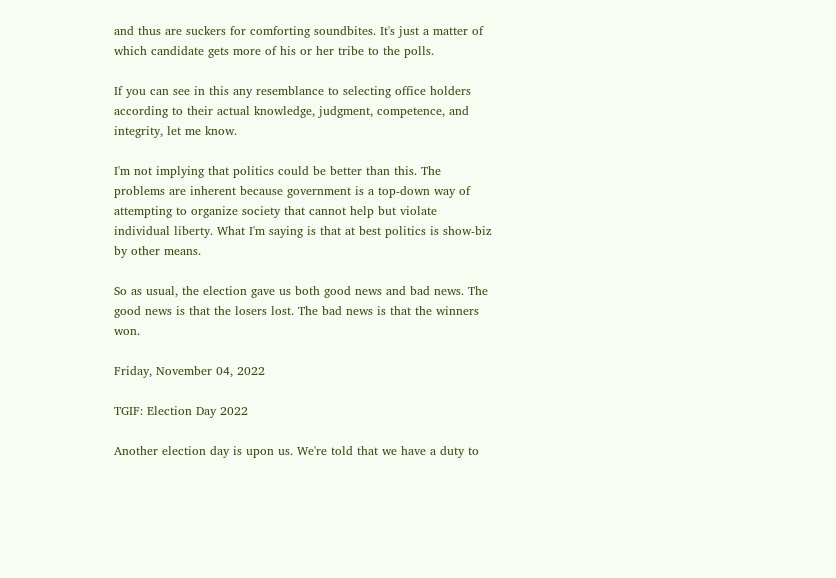and thus are suckers for comforting soundbites. It's just a matter of which candidate gets more of his or her tribe to the polls.

If you can see in this any resemblance to selecting office holders according to their actual knowledge, judgment, competence, and integrity, let me know.

I'm not implying that politics could be better than this. The problems are inherent because government is a top-down way of attempting to organize society that cannot help but violate individual liberty. What I'm saying is that at best politics is show-biz by other means.

So as usual, the election gave us both good news and bad news. The good news is that the losers lost. The bad news is that the winners won.

Friday, November 04, 2022

TGIF: Election Day 2022

Another election day is upon us. We're told that we have a duty to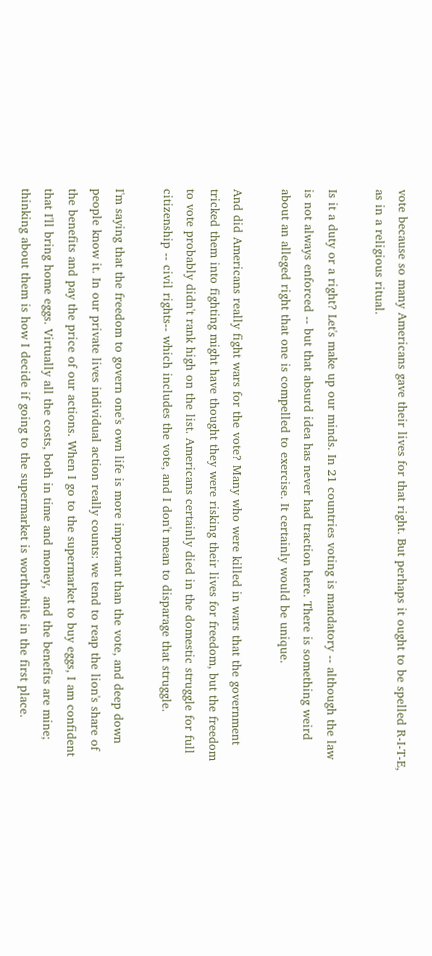vote because so many Americans gave their lives for that right. But perhaps it ought to be spelled R-I-T-E, as in a religious ritual.

Is it a duty or a right? Let's make up our minds. In 21 countries voting is mandatory -- although the law is not always enforced -- but that absurd idea has never had traction here. There is something weird about an alleged right that one is compelled to exercise. It certainly would be unique.

And did Americans really fight wars for the vote? Many who were killed in wars that the government tricked them into fighting might have thought they were risking their lives for freedom, but the freedom to vote probably didn't rank high on the list. Americans certainly died in the domestic struggle for full citizenship -- civil rights-- which includes the vote, and I don't mean to disparage that struggle.

I'm saying that the freedom to govern one's own life is more important than the vote, and deep down people know it. In our private lives individual action really counts: we tend to reap the lion's share of the benefits and pay the price of our actions. When I go to the supermarket to buy eggs, I am confident that I'll bring home eggs. Virtually all the costs, both in time and money,  and the benefits are mine; thinking about them is how I decide if going to the supermarket is worthwhile in the first place.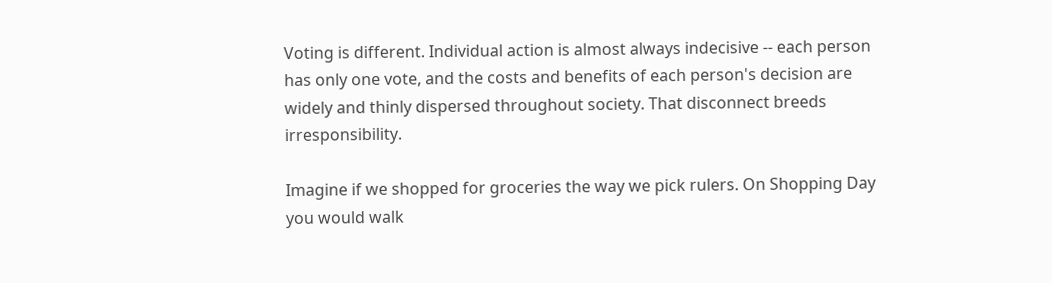Voting is different. Individual action is almost always indecisive -- each person has only one vote, and the costs and benefits of each person's decision are widely and thinly dispersed throughout society. That disconnect breeds irresponsibility.

Imagine if we shopped for groceries the way we pick rulers. On Shopping Day you would walk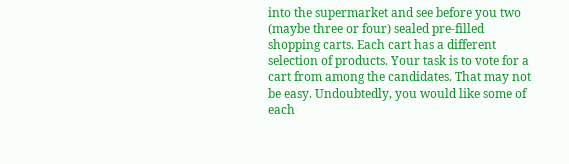into the supermarket and see before you two (maybe three or four) sealed pre-filled shopping carts. Each cart has a different selection of products. Your task is to vote for a cart from among the candidates. That may not be easy. Undoubtedly, you would like some of each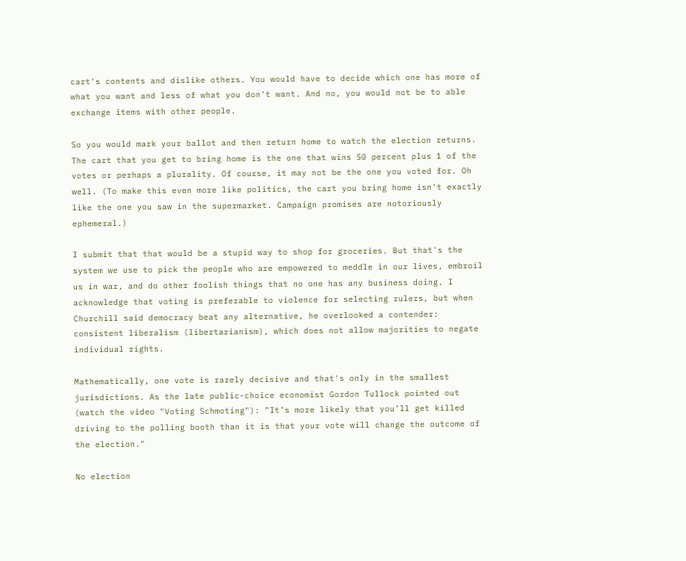cart's contents and dislike others. You would have to decide which one has more of what you want and less of what you don't want. And no, you would not be to able exchange items with other people.

So you would mark your ballot and then return home to watch the election returns. The cart that you get to bring home is the one that wins 50 percent plus 1 of the votes or perhaps a plurality. Of course, it may not be the one you voted for. Oh well. (To make this even more like politics, the cart you bring home isn't exactly like the one you saw in the supermarket. Campaign promises are notoriously ephemeral.)

I submit that that would be a stupid way to shop for groceries. But that's the system we use to pick the people who are empowered to meddle in our lives, embroil us in war, and do other foolish things that no one has any business doing. I acknowledge that voting is preferable to violence for selecting rulers, but when Churchill said democracy beat any alternative, he overlooked a contender: consistent liberalism (libertarianism), which does not allow majorities to negate individual rights.

Mathematically, one vote is rarely decisive and that's only in the smallest jurisdictions. As the late public-choice economist Gordon Tullock pointed out (watch the video "Voting Schmoting"): "It’s more likely that you’ll get killed driving to the polling booth than it is that your vote will change the outcome of the election."

No election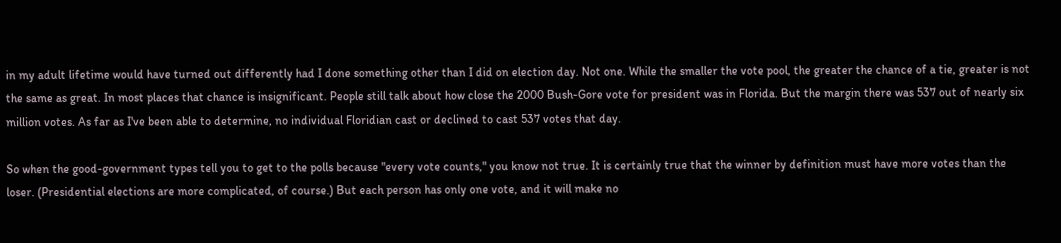in my adult lifetime would have turned out differently had I done something other than I did on election day. Not one. While the smaller the vote pool, the greater the chance of a tie, greater is not the same as great. In most places that chance is insignificant. People still talk about how close the 2000 Bush-Gore vote for president was in Florida. But the margin there was 537 out of nearly six million votes. As far as I've been able to determine, no individual Floridian cast or declined to cast 537 votes that day.

So when the good-government types tell you to get to the polls because "every vote counts," you know not true. It is certainly true that the winner by definition must have more votes than the loser. (Presidential elections are more complicated, of course.) But each person has only one vote, and it will make no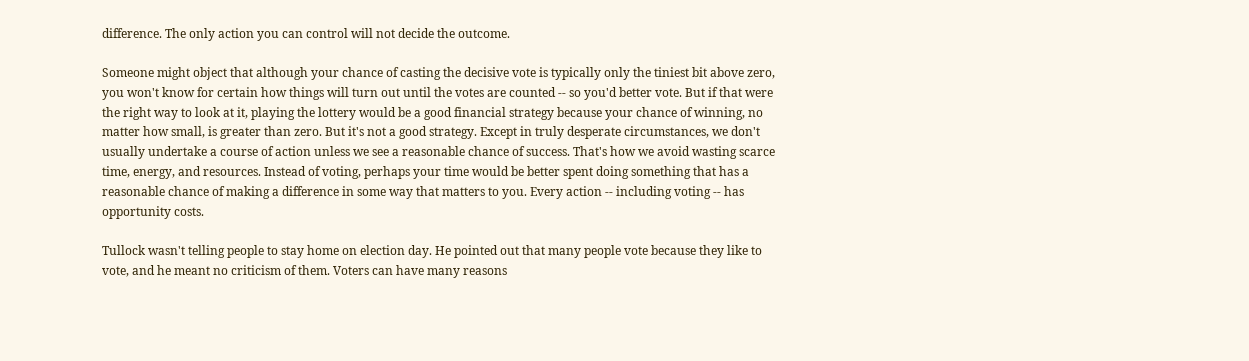difference. The only action you can control will not decide the outcome.

Someone might object that although your chance of casting the decisive vote is typically only the tiniest bit above zero, you won't know for certain how things will turn out until the votes are counted -- so you'd better vote. But if that were the right way to look at it, playing the lottery would be a good financial strategy because your chance of winning, no matter how small, is greater than zero. But it's not a good strategy. Except in truly desperate circumstances, we don't usually undertake a course of action unless we see a reasonable chance of success. That's how we avoid wasting scarce time, energy, and resources. Instead of voting, perhaps your time would be better spent doing something that has a reasonable chance of making a difference in some way that matters to you. Every action -- including voting -- has opportunity costs.

Tullock wasn't telling people to stay home on election day. He pointed out that many people vote because they like to vote, and he meant no criticism of them. Voters can have many reasons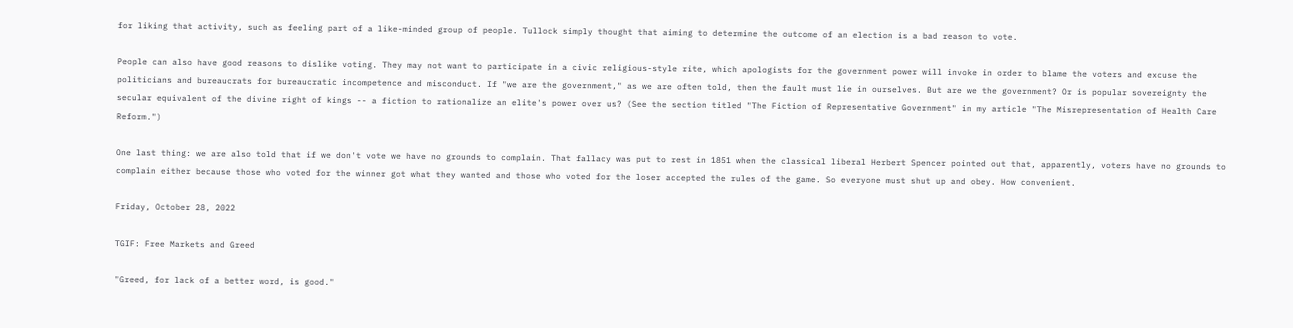for liking that activity, such as feeling part of a like-minded group of people. Tullock simply thought that aiming to determine the outcome of an election is a bad reason to vote.

People can also have good reasons to dislike voting. They may not want to participate in a civic religious-style rite, which apologists for the government power will invoke in order to blame the voters and excuse the politicians and bureaucrats for bureaucratic incompetence and misconduct. If "we are the government," as we are often told, then the fault must lie in ourselves. But are we the government? Or is popular sovereignty the secular equivalent of the divine right of kings -- a fiction to rationalize an elite's power over us? (See the section titled "The Fiction of Representative Government" in my article "The Misrepresentation of Health Care Reform.")

One last thing: we are also told that if we don't vote we have no grounds to complain. That fallacy was put to rest in 1851 when the classical liberal Herbert Spencer pointed out that, apparently, voters have no grounds to complain either because those who voted for the winner got what they wanted and those who voted for the loser accepted the rules of the game. So everyone must shut up and obey. How convenient.

Friday, October 28, 2022

TGIF: Free Markets and Greed

"Greed, for lack of a better word, is good."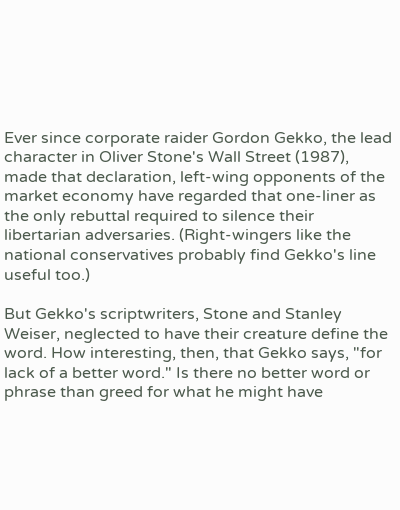Ever since corporate raider Gordon Gekko, the lead character in Oliver Stone's Wall Street (1987), made that declaration, left-wing opponents of the market economy have regarded that one-liner as the only rebuttal required to silence their libertarian adversaries. (Right-wingers like the national conservatives probably find Gekko's line useful too.)

But Gekko's scriptwriters, Stone and Stanley Weiser, neglected to have their creature define the word. How interesting, then, that Gekko says, "for lack of a better word." Is there no better word or phrase than greed for what he might have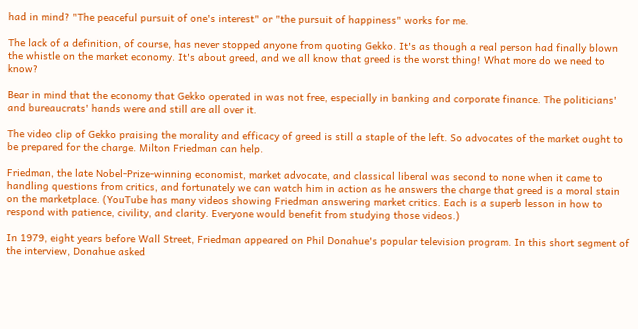had in mind? "The peaceful pursuit of one's interest" or "the pursuit of happiness" works for me.

The lack of a definition, of course, has never stopped anyone from quoting Gekko. It's as though a real person had finally blown the whistle on the market economy. It's about greed, and we all know that greed is the worst thing! What more do we need to know?

Bear in mind that the economy that Gekko operated in was not free, especially in banking and corporate finance. The politicians' and bureaucrats' hands were and still are all over it.

The video clip of Gekko praising the morality and efficacy of greed is still a staple of the left. So advocates of the market ought to be prepared for the charge. Milton Friedman can help.

Friedman, the late Nobel-Prize-winning economist, market advocate, and classical liberal was second to none when it came to handling questions from critics, and fortunately we can watch him in action as he answers the charge that greed is a moral stain on the marketplace. (YouTube has many videos showing Friedman answering market critics. Each is a superb lesson in how to respond with patience, civility, and clarity. Everyone would benefit from studying those videos.)

In 1979, eight years before Wall Street, Friedman appeared on Phil Donahue's popular television program. In this short segment of the interview, Donahue asked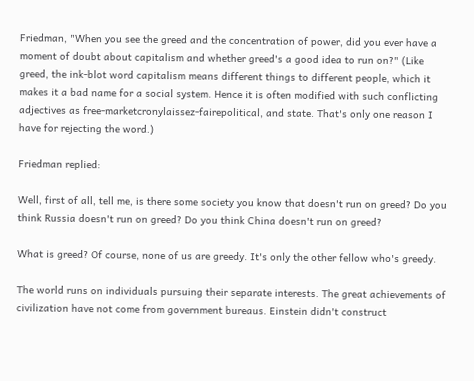Friedman, "When you see the greed and the concentration of power, did you ever have a moment of doubt about capitalism and whether greed's a good idea to run on?" (Like greed, the ink-blot word capitalism means different things to different people, which it makes it a bad name for a social system. Hence it is often modified with such conflicting adjectives as free-marketcronylaissez-fairepolitical, and state. That's only one reason I have for rejecting the word.)

Friedman replied:

Well, first of all, tell me, is there some society you know that doesn't run on greed? Do you think Russia doesn't run on greed? Do you think China doesn't run on greed?

What is greed? Of course, none of us are greedy. It's only the other fellow who's greedy.

The world runs on individuals pursuing their separate interests. The great achievements of civilization have not come from government bureaus. Einstein didn't construct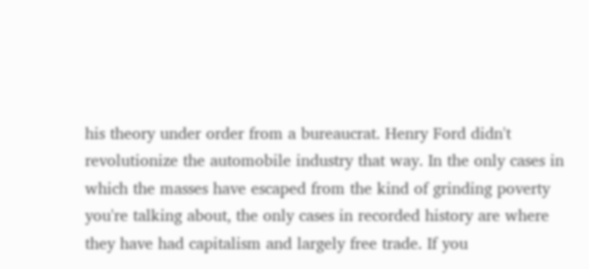his theory under order from a bureaucrat. Henry Ford didn't revolutionize the automobile industry that way. In the only cases in which the masses have escaped from the kind of grinding poverty you're talking about, the only cases in recorded history are where they have had capitalism and largely free trade. If you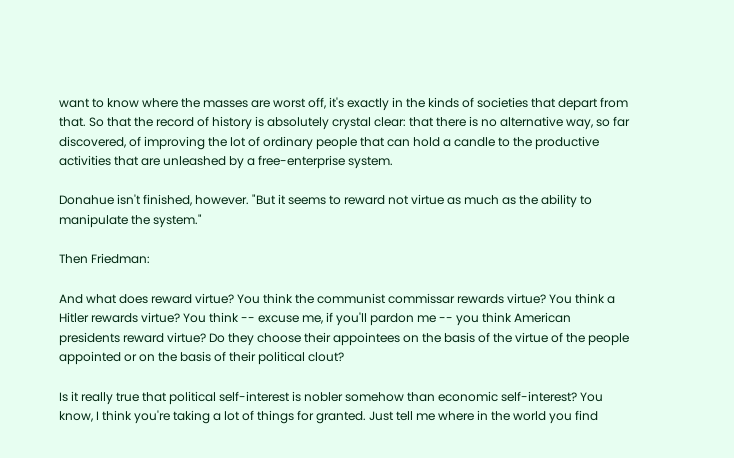want to know where the masses are worst off, it's exactly in the kinds of societies that depart from that. So that the record of history is absolutely crystal clear: that there is no alternative way, so far discovered, of improving the lot of ordinary people that can hold a candle to the productive activities that are unleashed by a free-enterprise system.

Donahue isn't finished, however. "But it seems to reward not virtue as much as the ability to manipulate the system."

Then Friedman:

And what does reward virtue? You think the communist commissar rewards virtue? You think a Hitler rewards virtue? You think -- excuse me, if you'll pardon me -- you think American presidents reward virtue? Do they choose their appointees on the basis of the virtue of the people appointed or on the basis of their political clout?

Is it really true that political self-interest is nobler somehow than economic self-interest? You know, I think you're taking a lot of things for granted. Just tell me where in the world you find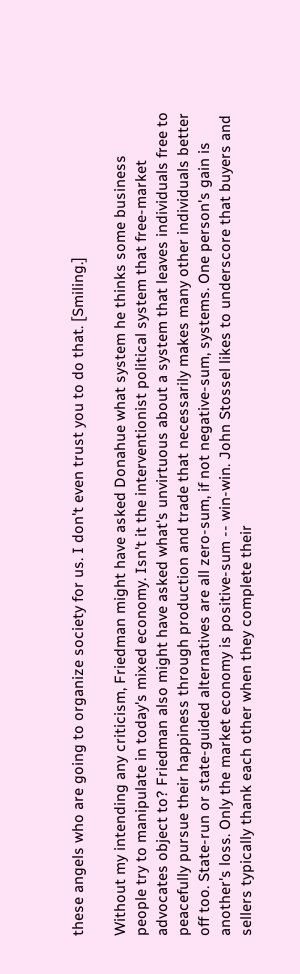these angels who are going to organize society for us. I don't even trust you to do that. [Smiling.]

Without my intending any criticism, Friedman might have asked Donahue what system he thinks some business people try to manipulate in today's mixed economy. Isn't it the interventionist political system that free-market advocates object to? Friedman also might have asked what's unvirtuous about a system that leaves individuals free to peacefully pursue their happiness through production and trade that necessarily makes many other individuals better off too. State-run or state-guided alternatives are all zero-sum, if not negative-sum, systems. One person's gain is another's loss. Only the market economy is positive-sum -- win-win. John Stossel likes to underscore that buyers and sellers typically thank each other when they complete their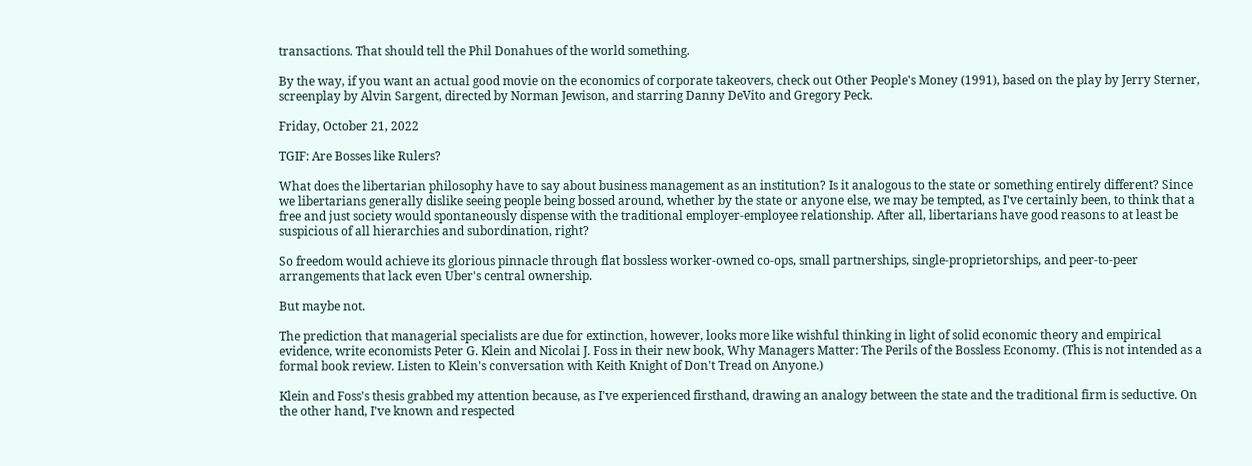transactions. That should tell the Phil Donahues of the world something.

By the way, if you want an actual good movie on the economics of corporate takeovers, check out Other People's Money (1991), based on the play by Jerry Sterner, screenplay by Alvin Sargent, directed by Norman Jewison, and starring Danny DeVito and Gregory Peck.

Friday, October 21, 2022

TGIF: Are Bosses like Rulers?

What does the libertarian philosophy have to say about business management as an institution? Is it analogous to the state or something entirely different? Since we libertarians generally dislike seeing people being bossed around, whether by the state or anyone else, we may be tempted, as I've certainly been, to think that a free and just society would spontaneously dispense with the traditional employer-employee relationship. After all, libertarians have good reasons to at least be suspicious of all hierarchies and subordination, right?

So freedom would achieve its glorious pinnacle through flat bossless worker-owned co-ops, small partnerships, single-proprietorships, and peer-to-peer arrangements that lack even Uber's central ownership.

But maybe not.

The prediction that managerial specialists are due for extinction, however, looks more like wishful thinking in light of solid economic theory and empirical evidence, write economists Peter G. Klein and Nicolai J. Foss in their new book, Why Managers Matter: The Perils of the Bossless Economy. (This is not intended as a formal book review. Listen to Klein's conversation with Keith Knight of Don't Tread on Anyone.)

Klein and Foss's thesis grabbed my attention because, as I've experienced firsthand, drawing an analogy between the state and the traditional firm is seductive. On the other hand, I've known and respected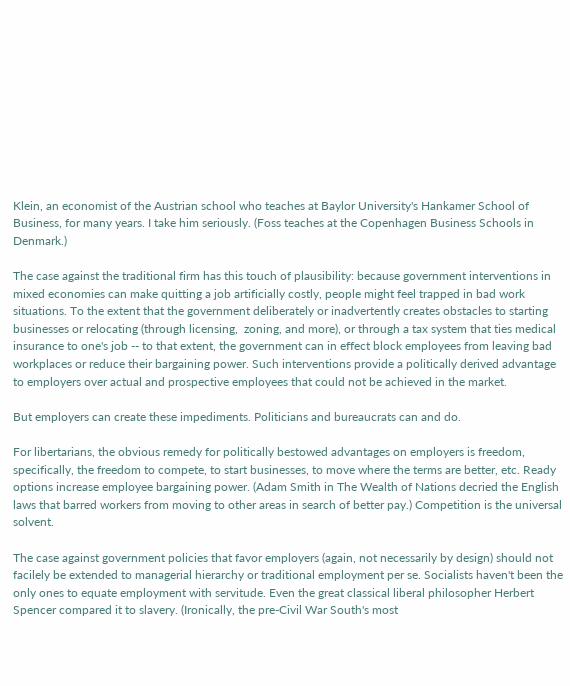Klein, an economist of the Austrian school who teaches at Baylor University's Hankamer School of Business, for many years. I take him seriously. (Foss teaches at the Copenhagen Business Schools in Denmark.)

The case against the traditional firm has this touch of plausibility: because government interventions in mixed economies can make quitting a job artificially costly, people might feel trapped in bad work situations. To the extent that the government deliberately or inadvertently creates obstacles to starting businesses or relocating (through licensing,  zoning, and more), or through a tax system that ties medical insurance to one's job -- to that extent, the government can in effect block employees from leaving bad workplaces or reduce their bargaining power. Such interventions provide a politically derived advantage to employers over actual and prospective employees that could not be achieved in the market.

But employers can create these impediments. Politicians and bureaucrats can and do.

For libertarians, the obvious remedy for politically bestowed advantages on employers is freedom, specifically, the freedom to compete, to start businesses, to move where the terms are better, etc. Ready options increase employee bargaining power. (Adam Smith in The Wealth of Nations decried the English laws that barred workers from moving to other areas in search of better pay.) Competition is the universal solvent.

The case against government policies that favor employers (again, not necessarily by design) should not facilely be extended to managerial hierarchy or traditional employment per se. Socialists haven't been the only ones to equate employment with servitude. Even the great classical liberal philosopher Herbert Spencer compared it to slavery. (Ironically, the pre-Civil War South's most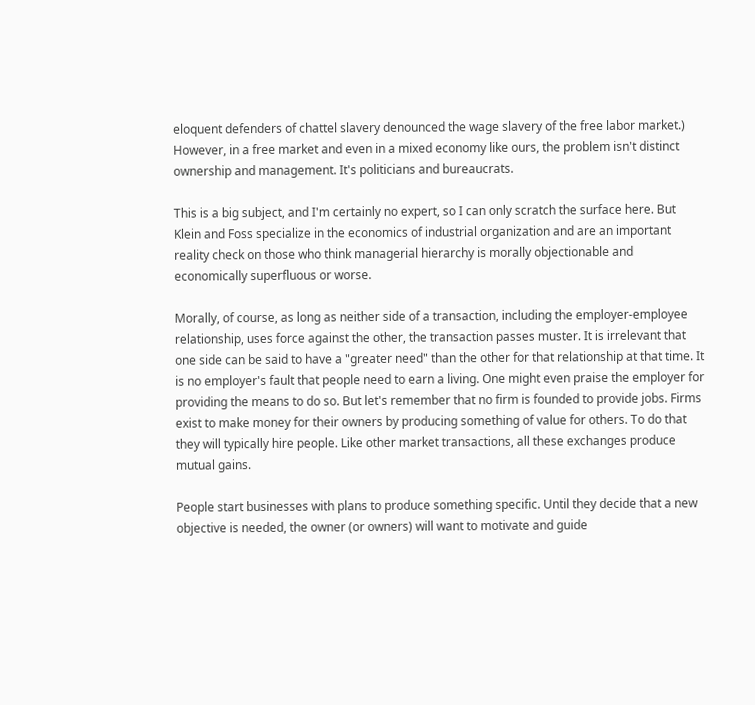eloquent defenders of chattel slavery denounced the wage slavery of the free labor market.) However, in a free market and even in a mixed economy like ours, the problem isn't distinct ownership and management. It's politicians and bureaucrats.

This is a big subject, and I'm certainly no expert, so I can only scratch the surface here. But Klein and Foss specialize in the economics of industrial organization and are an important reality check on those who think managerial hierarchy is morally objectionable and economically superfluous or worse.

Morally, of course, as long as neither side of a transaction, including the employer-employee relationship, uses force against the other, the transaction passes muster. It is irrelevant that one side can be said to have a "greater need" than the other for that relationship at that time. It is no employer's fault that people need to earn a living. One might even praise the employer for providing the means to do so. But let's remember that no firm is founded to provide jobs. Firms exist to make money for their owners by producing something of value for others. To do that they will typically hire people. Like other market transactions, all these exchanges produce mutual gains.

People start businesses with plans to produce something specific. Until they decide that a new objective is needed, the owner (or owners) will want to motivate and guide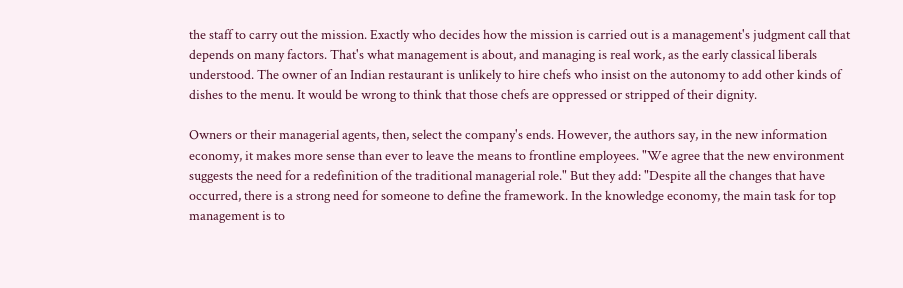the staff to carry out the mission. Exactly who decides how the mission is carried out is a management's judgment call that depends on many factors. That's what management is about, and managing is real work, as the early classical liberals understood. The owner of an Indian restaurant is unlikely to hire chefs who insist on the autonomy to add other kinds of dishes to the menu. It would be wrong to think that those chefs are oppressed or stripped of their dignity.

Owners or their managerial agents, then, select the company's ends. However, the authors say, in the new information economy, it makes more sense than ever to leave the means to frontline employees. "We agree that the new environment suggests the need for a redefinition of the traditional managerial role." But they add: "Despite all the changes that have occurred, there is a strong need for someone to define the framework. In the knowledge economy, the main task for top management is to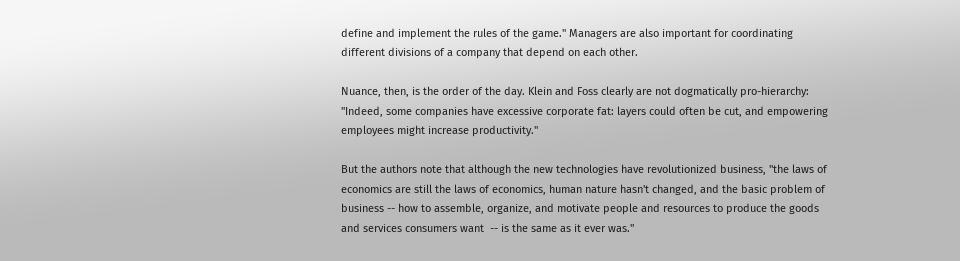define and implement the rules of the game." Managers are also important for coordinating different divisions of a company that depend on each other.

Nuance, then, is the order of the day. Klein and Foss clearly are not dogmatically pro-hierarchy: "Indeed, some companies have excessive corporate fat: layers could often be cut, and empowering employees might increase productivity."

But the authors note that although the new technologies have revolutionized business, "the laws of economics are still the laws of economics, human nature hasn't changed, and the basic problem of business -- how to assemble, organize, and motivate people and resources to produce the goods and services consumers want  -- is the same as it ever was."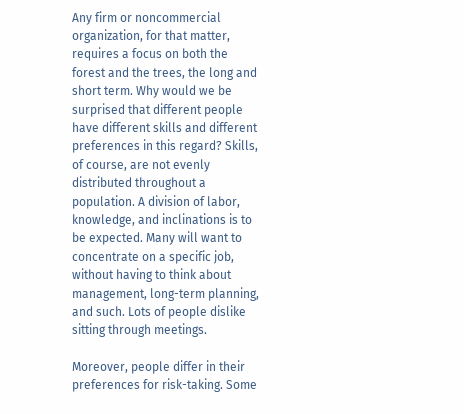Any firm or noncommercial organization, for that matter, requires a focus on both the forest and the trees, the long and short term. Why would we be surprised that different people have different skills and different preferences in this regard? Skills, of course, are not evenly distributed throughout a population. A division of labor, knowledge, and inclinations is to be expected. Many will want to concentrate on a specific job, without having to think about management, long-term planning, and such. Lots of people dislike sitting through meetings.

Moreover, people differ in their preferences for risk-taking. Some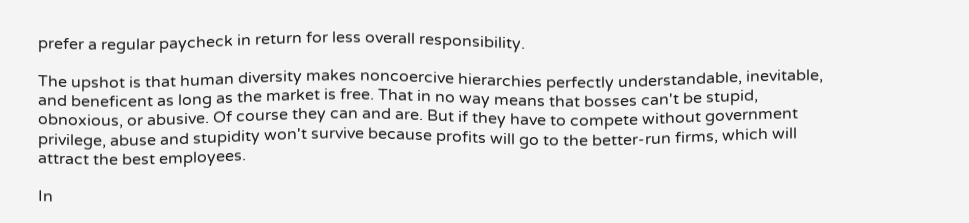prefer a regular paycheck in return for less overall responsibility.

The upshot is that human diversity makes noncoercive hierarchies perfectly understandable, inevitable, and beneficent as long as the market is free. That in no way means that bosses can't be stupid, obnoxious, or abusive. Of course they can and are. But if they have to compete without government privilege, abuse and stupidity won't survive because profits will go to the better-run firms, which will attract the best employees.

In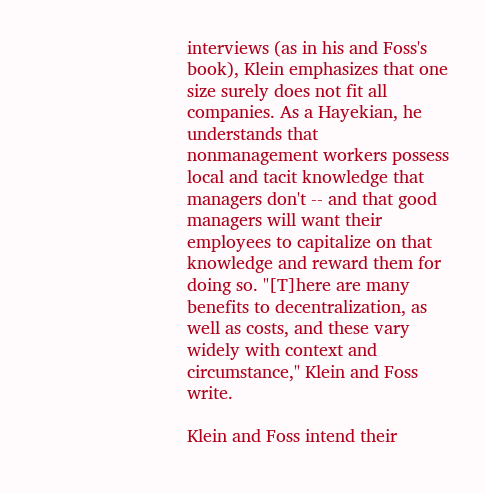interviews (as in his and Foss's book), Klein emphasizes that one size surely does not fit all companies. As a Hayekian, he understands that nonmanagement workers possess local and tacit knowledge that managers don't -- and that good managers will want their employees to capitalize on that knowledge and reward them for doing so. "[T]here are many benefits to decentralization, as well as costs, and these vary widely with context and circumstance," Klein and Foss write.

Klein and Foss intend their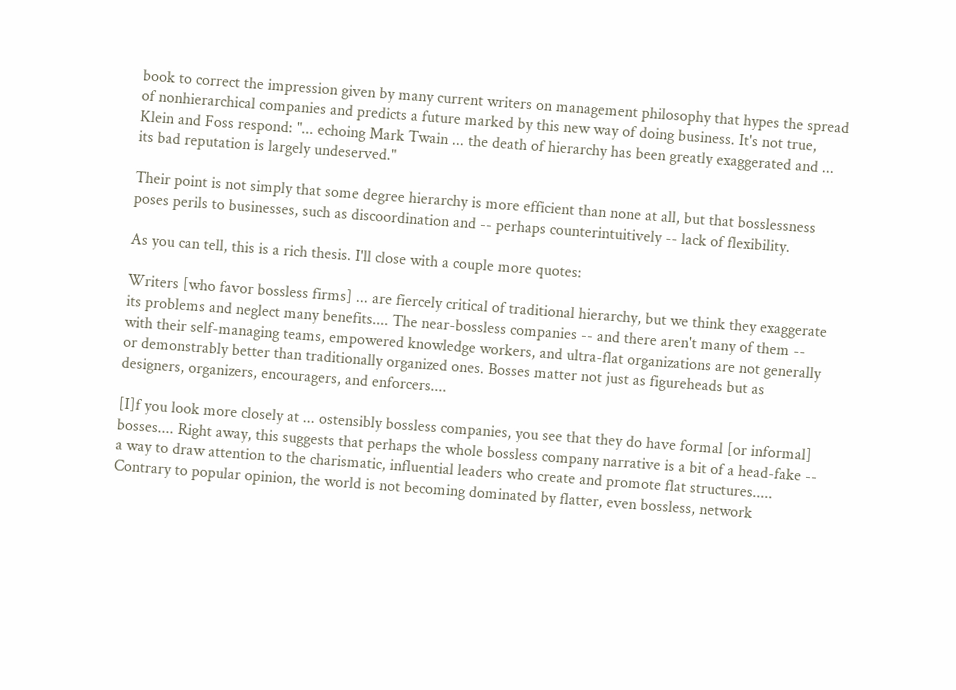book to correct the impression given by many current writers on management philosophy that hypes the spread of nonhierarchical companies and predicts a future marked by this new way of doing business. It's not true, Klein and Foss respond: "... echoing Mark Twain ... the death of hierarchy has been greatly exaggerated and ... its bad reputation is largely undeserved."

Their point is not simply that some degree hierarchy is more efficient than none at all, but that bosslessness poses perils to businesses, such as discoordination and -- perhaps counterintuitively -- lack of flexibility.

As you can tell, this is a rich thesis. I'll close with a couple more quotes:

Writers [who favor bossless firms] ... are fiercely critical of traditional hierarchy, but we think they exaggerate its problems and neglect many benefits.... The near-bossless companies -- and there aren't many of them -- with their self-managing teams, empowered knowledge workers, and ultra-flat organizations are not generally or demonstrably better than traditionally organized ones. Bosses matter not just as figureheads but as designers, organizers, encouragers, and enforcers....

[I]f you look more closely at ... ostensibly bossless companies, you see that they do have formal [or informal] bosses.... Right away, this suggests that perhaps the whole bossless company narrative is a bit of a head-fake -- a way to draw attention to the charismatic, influential leaders who create and promote flat structures..... Contrary to popular opinion, the world is not becoming dominated by flatter, even bossless, network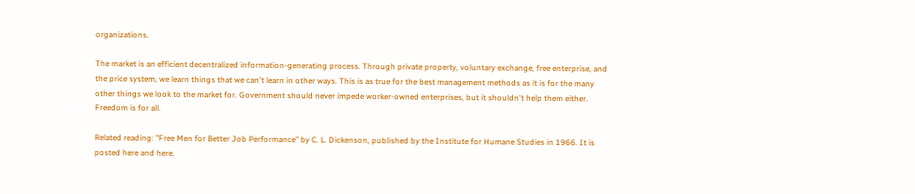organizations.

The market is an efficient decentralized information-generating process. Through private property, voluntary exchange, free enterprise, and the price system, we learn things that we can't learn in other ways. This is as true for the best management methods as it is for the many other things we look to the market for. Government should never impede worker-owned enterprises, but it shouldn't help them either. Freedom is for all.

Related reading: "Free Men for Better Job Performance" by C. L. Dickenson, published by the Institute for Humane Studies in 1966. It is posted here and here.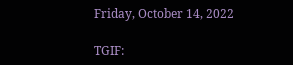Friday, October 14, 2022

TGIF: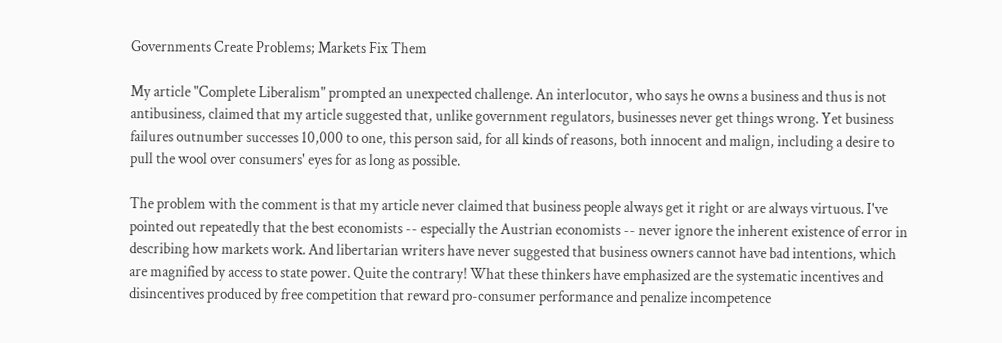Governments Create Problems; Markets Fix Them

My article "Complete Liberalism" prompted an unexpected challenge. An interlocutor, who says he owns a business and thus is not antibusiness, claimed that my article suggested that, unlike government regulators, businesses never get things wrong. Yet business failures outnumber successes 10,000 to one, this person said, for all kinds of reasons, both innocent and malign, including a desire to pull the wool over consumers' eyes for as long as possible.

The problem with the comment is that my article never claimed that business people always get it right or are always virtuous. I've pointed out repeatedly that the best economists -- especially the Austrian economists -- never ignore the inherent existence of error in describing how markets work. And libertarian writers have never suggested that business owners cannot have bad intentions, which are magnified by access to state power. Quite the contrary! What these thinkers have emphasized are the systematic incentives and disincentives produced by free competition that reward pro-consumer performance and penalize incompetence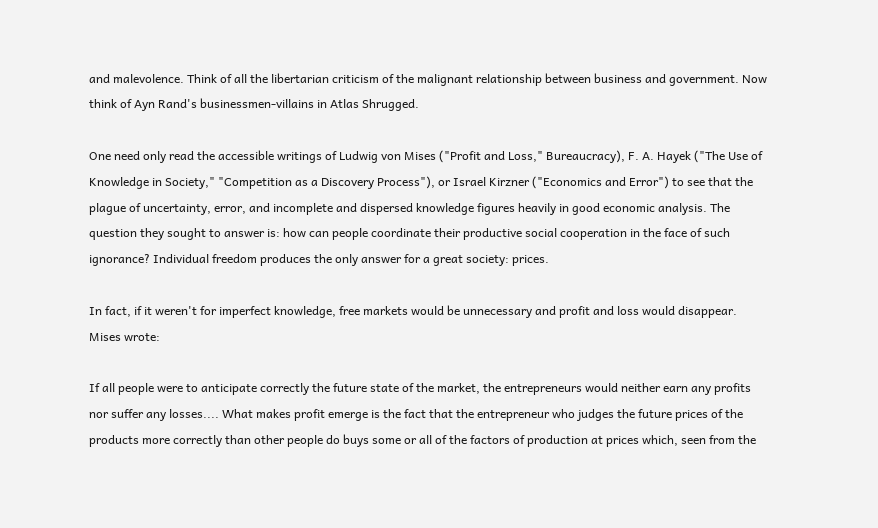and malevolence. Think of all the libertarian criticism of the malignant relationship between business and government. Now think of Ayn Rand's businessmen-villains in Atlas Shrugged.

One need only read the accessible writings of Ludwig von Mises ("Profit and Loss," Bureaucracy), F. A. Hayek ("The Use of Knowledge in Society," "Competition as a Discovery Process"), or Israel Kirzner ("Economics and Error") to see that the plague of uncertainty, error, and incomplete and dispersed knowledge figures heavily in good economic analysis. The question they sought to answer is: how can people coordinate their productive social cooperation in the face of such ignorance? Individual freedom produces the only answer for a great society: prices.

In fact, if it weren't for imperfect knowledge, free markets would be unnecessary and profit and loss would disappear. Mises wrote:

If all people were to anticipate correctly the future state of the market, the entrepreneurs would neither earn any profits nor suffer any losses.... What makes profit emerge is the fact that the entrepreneur who judges the future prices of the products more correctly than other people do buys some or all of the factors of production at prices which, seen from the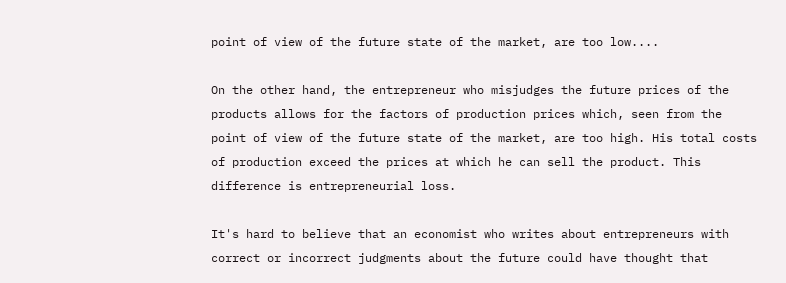point of view of the future state of the market, are too low....

On the other hand, the entrepreneur who misjudges the future prices of the products allows for the factors of production prices which, seen from the point of view of the future state of the market, are too high. His total costs of production exceed the prices at which he can sell the product. This difference is entrepreneurial loss.

It's hard to believe that an economist who writes about entrepreneurs with correct or incorrect judgments about the future could have thought that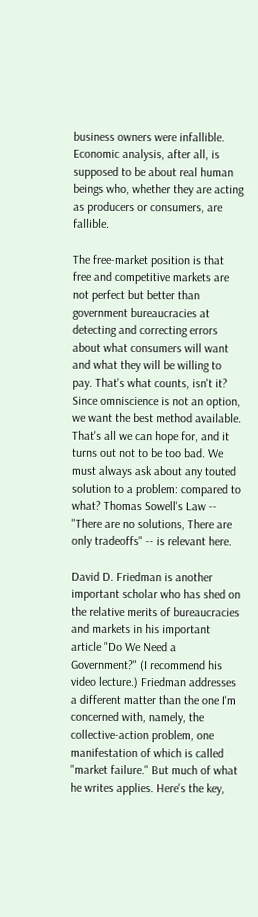business owners were infallible. Economic analysis, after all, is supposed to be about real human beings who, whether they are acting as producers or consumers, are fallible.

The free-market position is that free and competitive markets are not perfect but better than government bureaucracies at detecting and correcting errors about what consumers will want and what they will be willing to pay. That's what counts, isn't it? Since omniscience is not an option, we want the best method available. That's all we can hope for, and it turns out not to be too bad. We must always ask about any touted solution to a problem: compared to what? Thomas Sowell's Law -- "There are no solutions, There are only tradeoffs" -- is relevant here.

David D. Friedman is another important scholar who has shed on the relative merits of bureaucracies and markets in his important article "Do We Need a Government?" (I recommend his video lecture.) Friedman addresses a different matter than the one I'm concerned with, namely, the collective-action problem, one manifestation of which is called "market failure." But much of what he writes applies. Here's the key,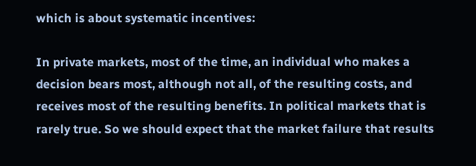which is about systematic incentives:

In private markets, most of the time, an individual who makes a decision bears most, although not all, of the resulting costs, and receives most of the resulting benefits. In political markets that is rarely true. So we should expect that the market failure that results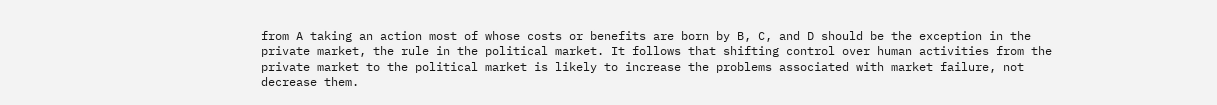from A taking an action most of whose costs or benefits are born by B, C, and D should be the exception in the private market, the rule in the political market. It follows that shifting control over human activities from the private market to the political market is likely to increase the problems associated with market failure, not decrease them.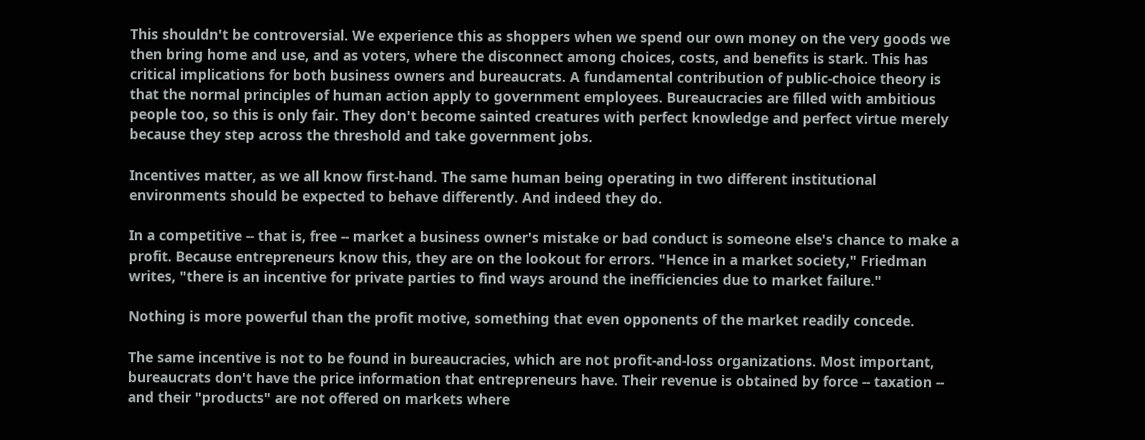This shouldn't be controversial. We experience this as shoppers when we spend our own money on the very goods we then bring home and use, and as voters, where the disconnect among choices, costs, and benefits is stark. This has critical implications for both business owners and bureaucrats. A fundamental contribution of public-choice theory is that the normal principles of human action apply to government employees. Bureaucracies are filled with ambitious people too, so this is only fair. They don't become sainted creatures with perfect knowledge and perfect virtue merely because they step across the threshold and take government jobs.

Incentives matter, as we all know first-hand. The same human being operating in two different institutional environments should be expected to behave differently. And indeed they do.

In a competitive -- that is, free -- market a business owner's mistake or bad conduct is someone else's chance to make a profit. Because entrepreneurs know this, they are on the lookout for errors. "Hence in a market society," Friedman writes, "there is an incentive for private parties to find ways around the inefficiencies due to market failure."

Nothing is more powerful than the profit motive, something that even opponents of the market readily concede.

The same incentive is not to be found in bureaucracies, which are not profit-and-loss organizations. Most important, bureaucrats don't have the price information that entrepreneurs have. Their revenue is obtained by force -- taxation -- and their "products" are not offered on markets where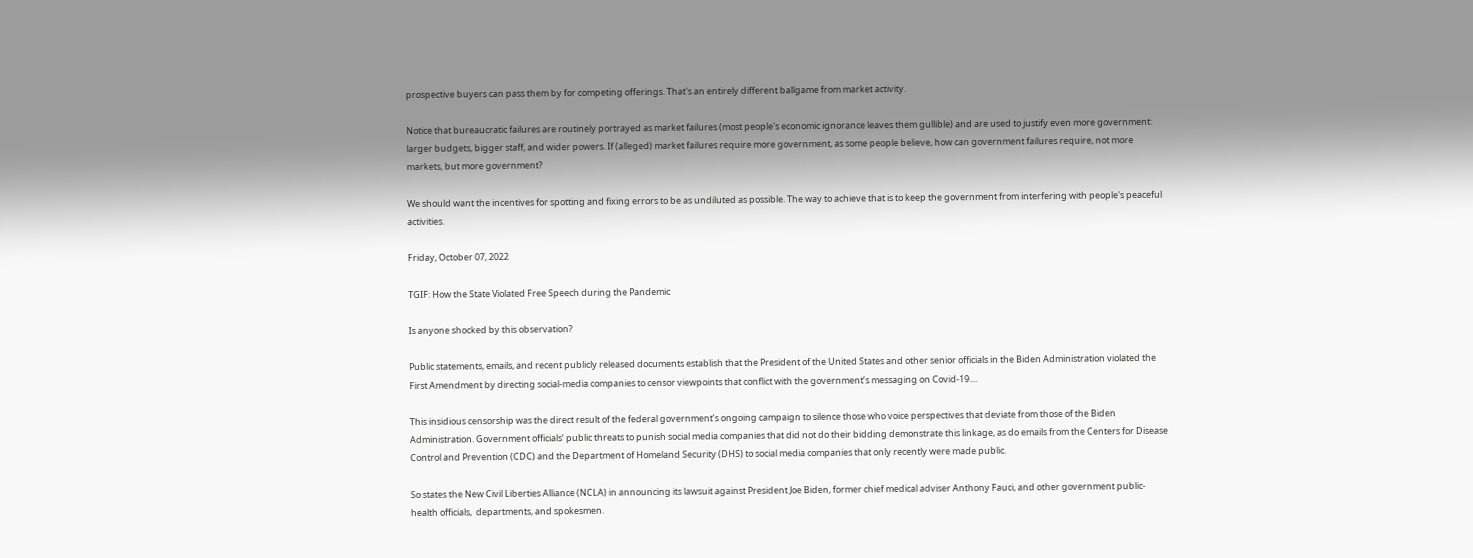prospective buyers can pass them by for competing offerings. That's an entirely different ballgame from market activity.

Notice that bureaucratic failures are routinely portrayed as market failures (most people's economic ignorance leaves them gullible) and are used to justify even more government: larger budgets, bigger staff, and wider powers. If (alleged) market failures require more government, as some people believe, how can government failures require, not more markets, but more government?

We should want the incentives for spotting and fixing errors to be as undiluted as possible. The way to achieve that is to keep the government from interfering with people's peaceful activities.

Friday, October 07, 2022

TGIF: How the State Violated Free Speech during the Pandemic

Is anyone shocked by this observation?

Public statements, emails, and recent publicly released documents establish that the President of the United States and other senior officials in the Biden Administration violated the First Amendment by directing social-media companies to censor viewpoints that conflict with the government’s messaging on Covid-19....

This insidious censorship was the direct result of the federal government’s ongoing campaign to silence those who voice perspectives that deviate from those of the Biden Administration. Government officials’ public threats to punish social media companies that did not do their bidding demonstrate this linkage, as do emails from the Centers for Disease Control and Prevention (CDC) and the Department of Homeland Security (DHS) to social media companies that only recently were made public.

So states the New Civil Liberties Alliance (NCLA) in announcing its lawsuit against President Joe Biden, former chief medical adviser Anthony Fauci, and other government public-health officials,  departments, and spokesmen.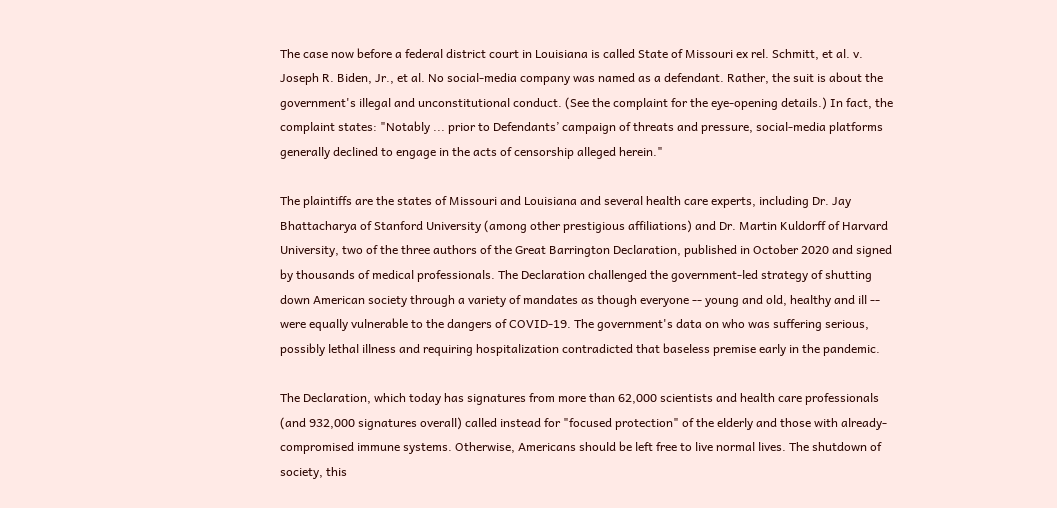The case now before a federal district court in Louisiana is called State of Missouri ex rel. Schmitt, et al. v. Joseph R. Biden, Jr., et al. No social-media company was named as a defendant. Rather, the suit is about the government's illegal and unconstitutional conduct. (See the complaint for the eye-opening details.) In fact, the complaint states: "Notably ... prior to Defendants’ campaign of threats and pressure, social-media platforms generally declined to engage in the acts of censorship alleged herein."

The plaintiffs are the states of Missouri and Louisiana and several health care experts, including Dr. Jay Bhattacharya of Stanford University (among other prestigious affiliations) and Dr. Martin Kuldorff of Harvard University, two of the three authors of the Great Barrington Declaration, published in October 2020 and signed by thousands of medical professionals. The Declaration challenged the government-led strategy of shutting down American society through a variety of mandates as though everyone -- young and old, healthy and ill -- were equally vulnerable to the dangers of COVID-19. The government's data on who was suffering serious, possibly lethal illness and requiring hospitalization contradicted that baseless premise early in the pandemic.

The Declaration, which today has signatures from more than 62,000 scientists and health care professionals (and 932,000 signatures overall) called instead for "focused protection" of the elderly and those with already-compromised immune systems. Otherwise, Americans should be left free to live normal lives. The shutdown of society, this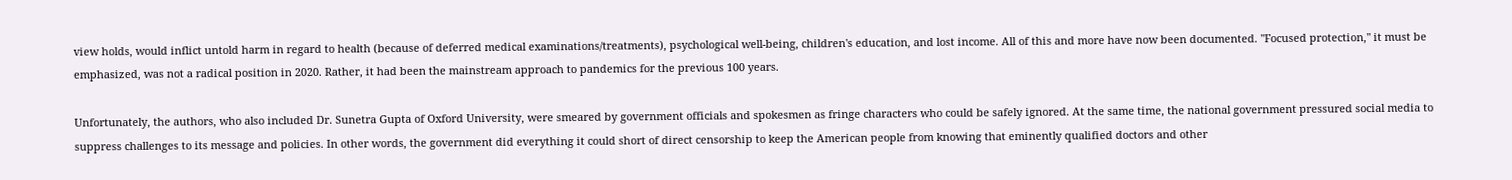view holds, would inflict untold harm in regard to health (because of deferred medical examinations/treatments), psychological well-being, children's education, and lost income. All of this and more have now been documented. "Focused protection," it must be emphasized, was not a radical position in 2020. Rather, it had been the mainstream approach to pandemics for the previous 100 years.

Unfortunately, the authors, who also included Dr. Sunetra Gupta of Oxford University, were smeared by government officials and spokesmen as fringe characters who could be safely ignored. At the same time, the national government pressured social media to suppress challenges to its message and policies. In other words, the government did everything it could short of direct censorship to keep the American people from knowing that eminently qualified doctors and other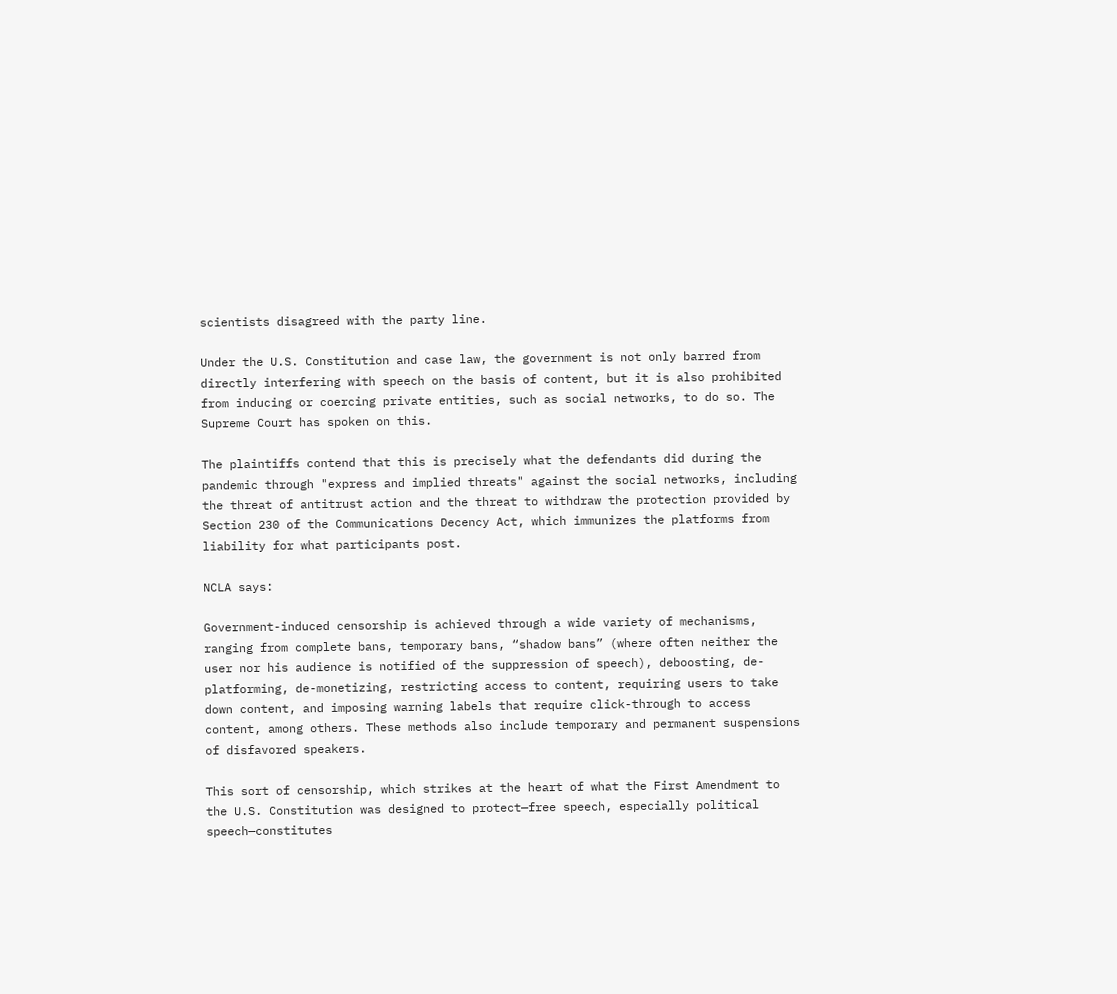scientists disagreed with the party line.

Under the U.S. Constitution and case law, the government is not only barred from directly interfering with speech on the basis of content, but it is also prohibited from inducing or coercing private entities, such as social networks, to do so. The Supreme Court has spoken on this.

The plaintiffs contend that this is precisely what the defendants did during the pandemic through "express and implied threats" against the social networks, including the threat of antitrust action and the threat to withdraw the protection provided by Section 230 of the Communications Decency Act, which immunizes the platforms from liability for what participants post.

NCLA says:

Government-induced censorship is achieved through a wide variety of mechanisms, ranging from complete bans, temporary bans, “shadow bans” (where often neither the user nor his audience is notified of the suppression of speech), deboosting, de-platforming, de-monetizing, restricting access to content, requiring users to take down content, and imposing warning labels that require click-through to access content, among others. These methods also include temporary and permanent suspensions of disfavored speakers.

This sort of censorship, which strikes at the heart of what the First Amendment to the U.S. Constitution was designed to protect—free speech, especially political speech—constitutes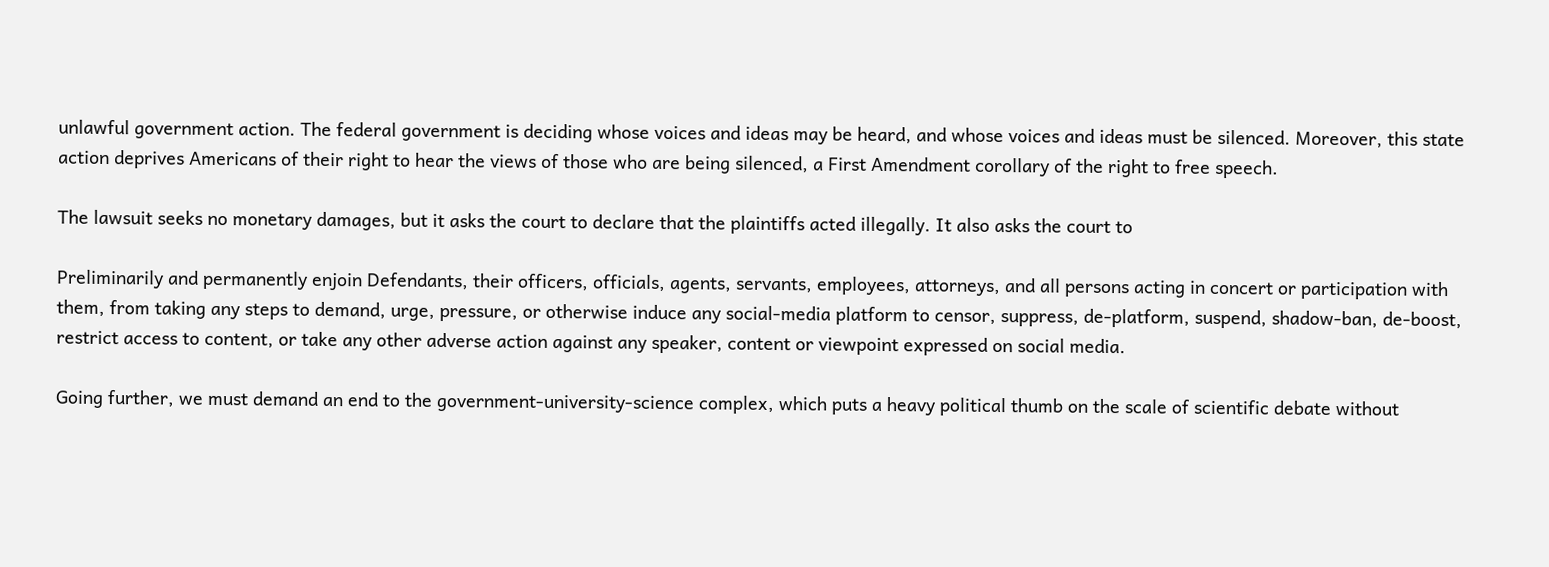unlawful government action. The federal government is deciding whose voices and ideas may be heard, and whose voices and ideas must be silenced. Moreover, this state action deprives Americans of their right to hear the views of those who are being silenced, a First Amendment corollary of the right to free speech.

The lawsuit seeks no monetary damages, but it asks the court to declare that the plaintiffs acted illegally. It also asks the court to

Preliminarily and permanently enjoin Defendants, their officers, officials, agents, servants, employees, attorneys, and all persons acting in concert or participation with them, from taking any steps to demand, urge, pressure, or otherwise induce any social-media platform to censor, suppress, de-platform, suspend, shadow-ban, de-boost, restrict access to content, or take any other adverse action against any speaker, content or viewpoint expressed on social media.

Going further, we must demand an end to the government-university-science complex, which puts a heavy political thumb on the scale of scientific debate without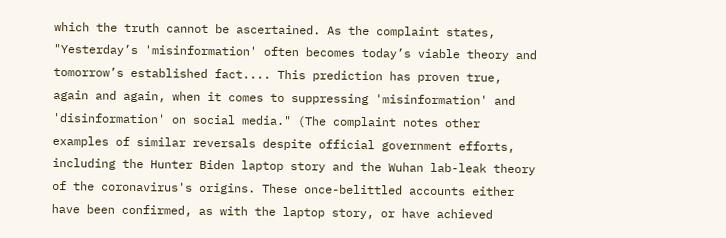which the truth cannot be ascertained. As the complaint states, "Yesterday’s 'misinformation' often becomes today’s viable theory and tomorrow’s established fact.... This prediction has proven true, again and again, when it comes to suppressing 'misinformation' and 'disinformation' on social media." (The complaint notes other examples of similar reversals despite official government efforts, including the Hunter Biden laptop story and the Wuhan lab-leak theory of the coronavirus's origins. These once-belittled accounts either have been confirmed, as with the laptop story, or have achieved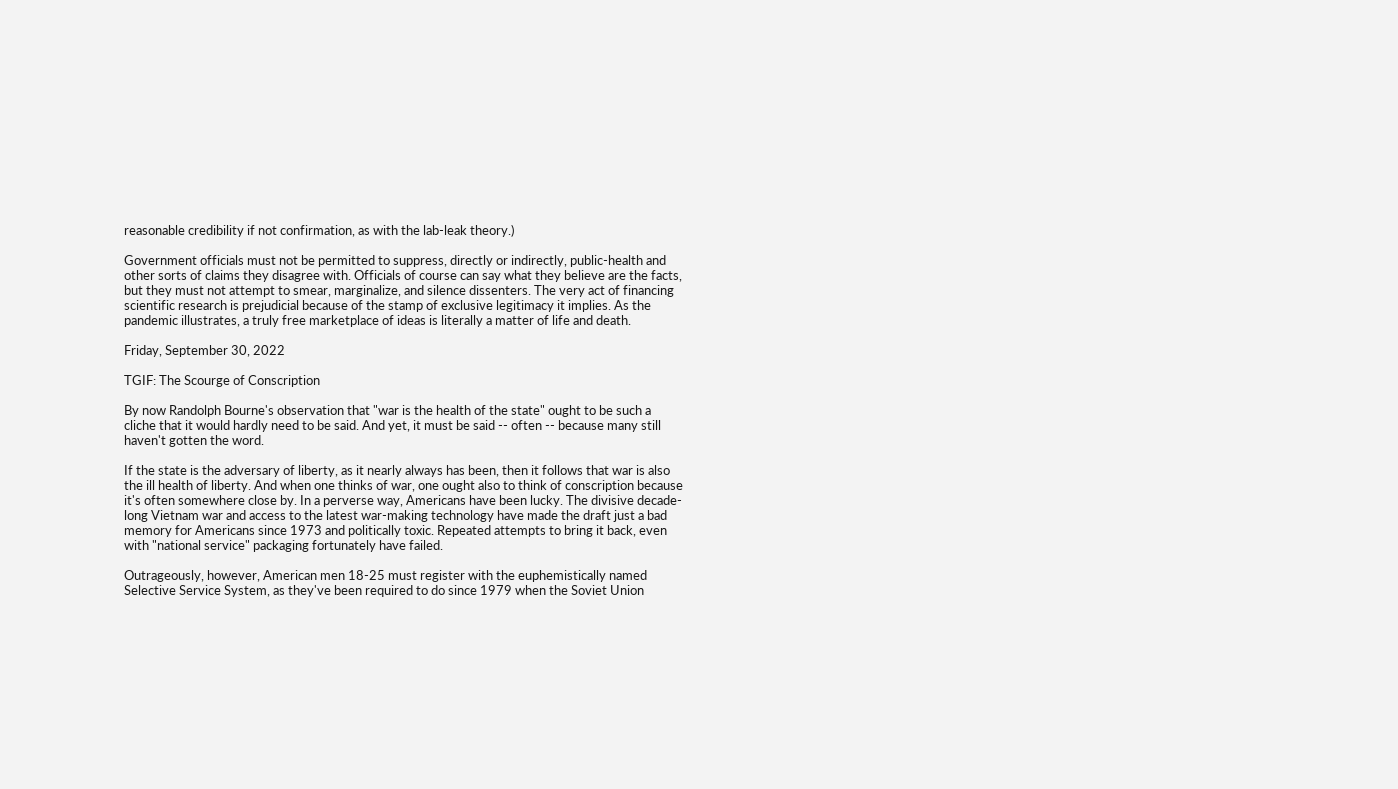reasonable credibility if not confirmation, as with the lab-leak theory.)

Government officials must not be permitted to suppress, directly or indirectly, public-health and other sorts of claims they disagree with. Officials of course can say what they believe are the facts, but they must not attempt to smear, marginalize, and silence dissenters. The very act of financing scientific research is prejudicial because of the stamp of exclusive legitimacy it implies. As the pandemic illustrates, a truly free marketplace of ideas is literally a matter of life and death.

Friday, September 30, 2022

TGIF: The Scourge of Conscription

By now Randolph Bourne's observation that "war is the health of the state" ought to be such a cliche that it would hardly need to be said. And yet, it must be said -- often -- because many still haven't gotten the word.

If the state is the adversary of liberty, as it nearly always has been, then it follows that war is also the ill health of liberty. And when one thinks of war, one ought also to think of conscription because it's often somewhere close by. In a perverse way, Americans have been lucky. The divisive decade-long Vietnam war and access to the latest war-making technology have made the draft just a bad memory for Americans since 1973 and politically toxic. Repeated attempts to bring it back, even with "national service" packaging fortunately have failed.

Outrageously, however, American men 18-25 must register with the euphemistically named Selective Service System, as they've been required to do since 1979 when the Soviet Union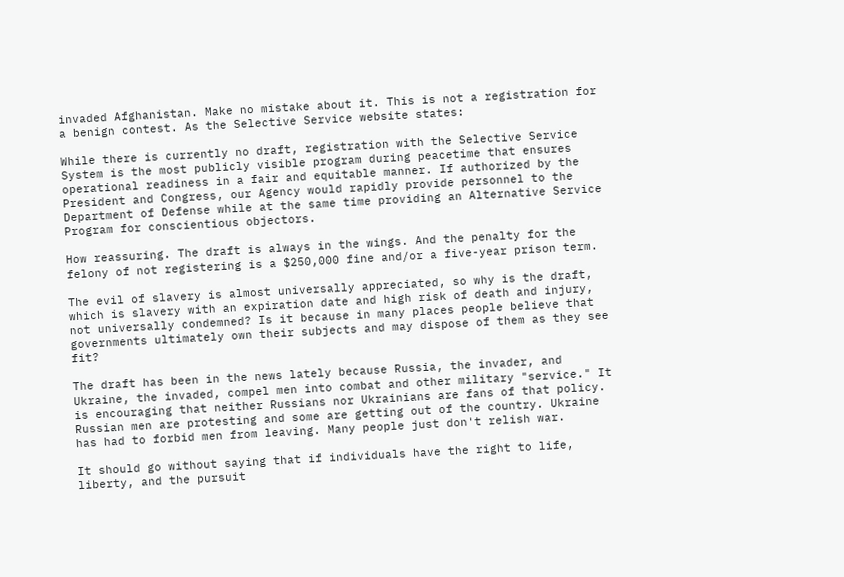invaded Afghanistan. Make no mistake about it. This is not a registration for a benign contest. As the Selective Service website states:

While there is currently no draft, registration with the Selective Service System is the most publicly visible program during peacetime that ensures operational readiness in a fair and equitable manner. If authorized by the President and Congress, our Agency would rapidly provide personnel to the Department of Defense while at the same time providing an Alternative Service Program for conscientious objectors.

How reassuring. The draft is always in the wings. And the penalty for the felony of not registering is a $250,000 fine and/or a five-year prison term.

The evil of slavery is almost universally appreciated, so why is the draft, which is slavery with an expiration date and high risk of death and injury, not universally condemned? Is it because in many places people believe that governments ultimately own their subjects and may dispose of them as they see fit?

The draft has been in the news lately because Russia, the invader, and Ukraine, the invaded, compel men into combat and other military "service." It is encouraging that neither Russians nor Ukrainians are fans of that policy. Russian men are protesting and some are getting out of the country. Ukraine has had to forbid men from leaving. Many people just don't relish war.

It should go without saying that if individuals have the right to life, liberty, and the pursuit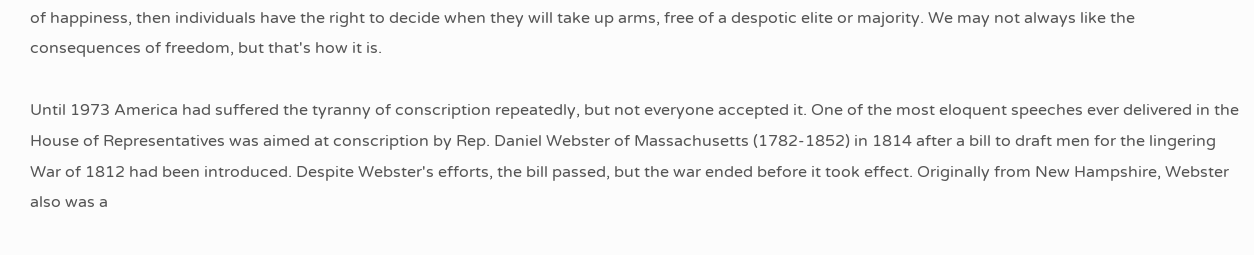of happiness, then individuals have the right to decide when they will take up arms, free of a despotic elite or majority. We may not always like the consequences of freedom, but that's how it is.

Until 1973 America had suffered the tyranny of conscription repeatedly, but not everyone accepted it. One of the most eloquent speeches ever delivered in the House of Representatives was aimed at conscription by Rep. Daniel Webster of Massachusetts (1782-1852) in 1814 after a bill to draft men for the lingering War of 1812 had been introduced. Despite Webster's efforts, the bill passed, but the war ended before it took effect. Originally from New Hampshire, Webster also was a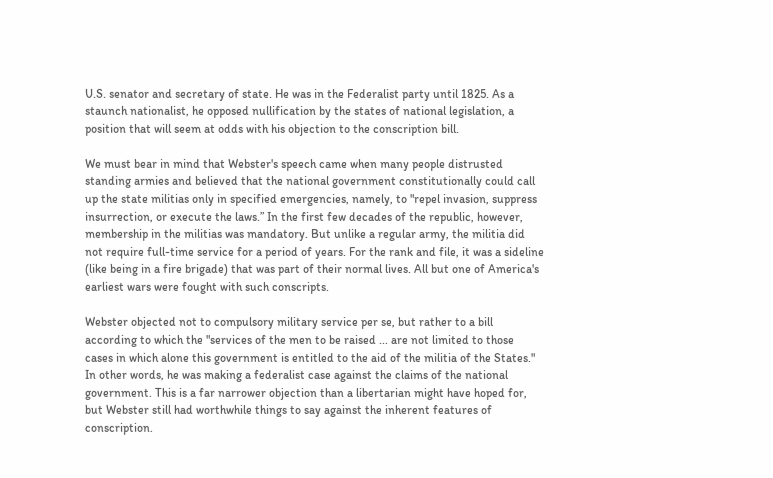U.S. senator and secretary of state. He was in the Federalist party until 1825. As a staunch nationalist, he opposed nullification by the states of national legislation, a position that will seem at odds with his objection to the conscription bill.

We must bear in mind that Webster's speech came when many people distrusted standing armies and believed that the national government constitutionally could call up the state militias only in specified emergencies, namely, to "repel invasion, suppress insurrection, or execute the laws.” In the first few decades of the republic, however, membership in the militias was mandatory. But unlike a regular army, the militia did not require full-time service for a period of years. For the rank and file, it was a sideline (like being in a fire brigade) that was part of their normal lives. All but one of America's earliest wars were fought with such conscripts.

Webster objected not to compulsory military service per se, but rather to a bill according to which the "services of the men to be raised ... are not limited to those cases in which alone this government is entitled to the aid of the militia of the States." In other words, he was making a federalist case against the claims of the national government. This is a far narrower objection than a libertarian might have hoped for, but Webster still had worthwhile things to say against the inherent features of conscription.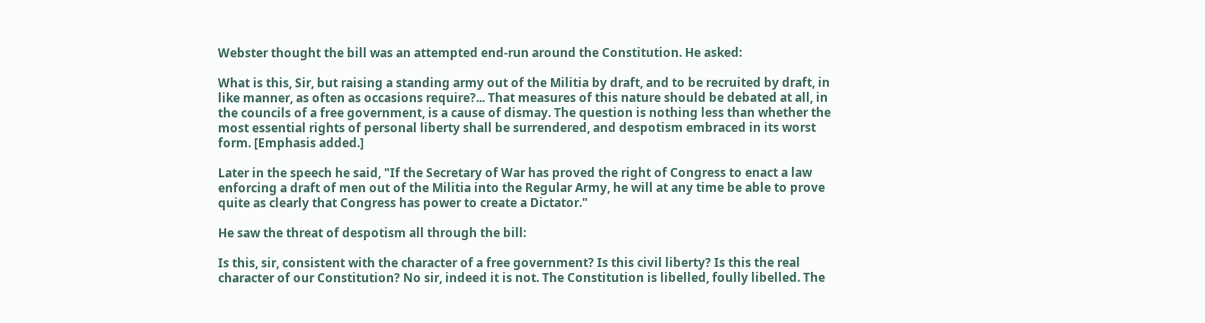Webster thought the bill was an attempted end-run around the Constitution. He asked:

What is this, Sir, but raising a standing army out of the Militia by draft, and to be recruited by draft, in like manner, as often as occasions require?... That measures of this nature should be debated at all, in the councils of a free government, is a cause of dismay. The question is nothing less than whether the most essential rights of personal liberty shall be surrendered, and despotism embraced in its worst form. [Emphasis added.]

Later in the speech he said, "If the Secretary of War has proved the right of Congress to enact a law enforcing a draft of men out of the Militia into the Regular Army, he will at any time be able to prove quite as clearly that Congress has power to create a Dictator."

He saw the threat of despotism all through the bill:

Is this, sir, consistent with the character of a free government? Is this civil liberty? Is this the real character of our Constitution? No sir, indeed it is not. The Constitution is libelled, foully libelled. The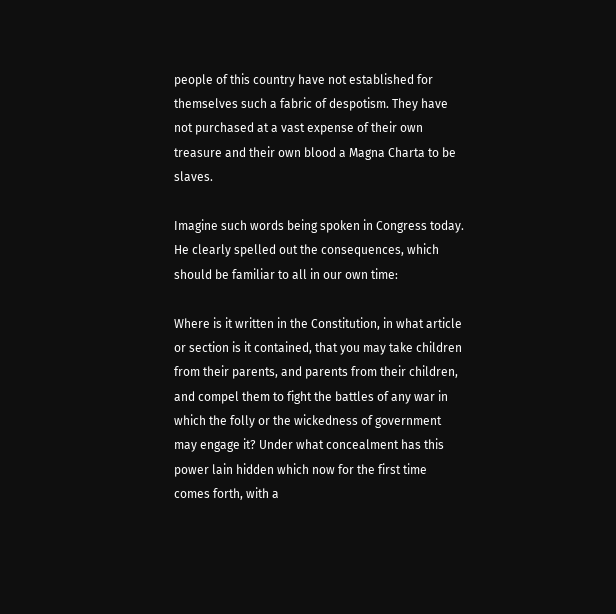people of this country have not established for themselves such a fabric of despotism. They have not purchased at a vast expense of their own treasure and their own blood a Magna Charta to be slaves.

Imagine such words being spoken in Congress today. He clearly spelled out the consequences, which should be familiar to all in our own time:

Where is it written in the Constitution, in what article or section is it contained, that you may take children from their parents, and parents from their children, and compel them to fight the battles of any war in which the folly or the wickedness of government may engage it? Under what concealment has this power lain hidden which now for the first time comes forth, with a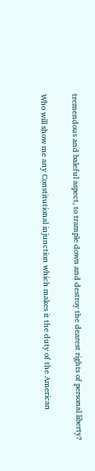tremendous and baleful aspect, to trample down and destroy the dearest rights of personal liberty?

Who will show me any Constitutional injunction which makes it the duty of the American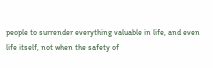people to surrender everything valuable in life, and even life itself, not when the safety of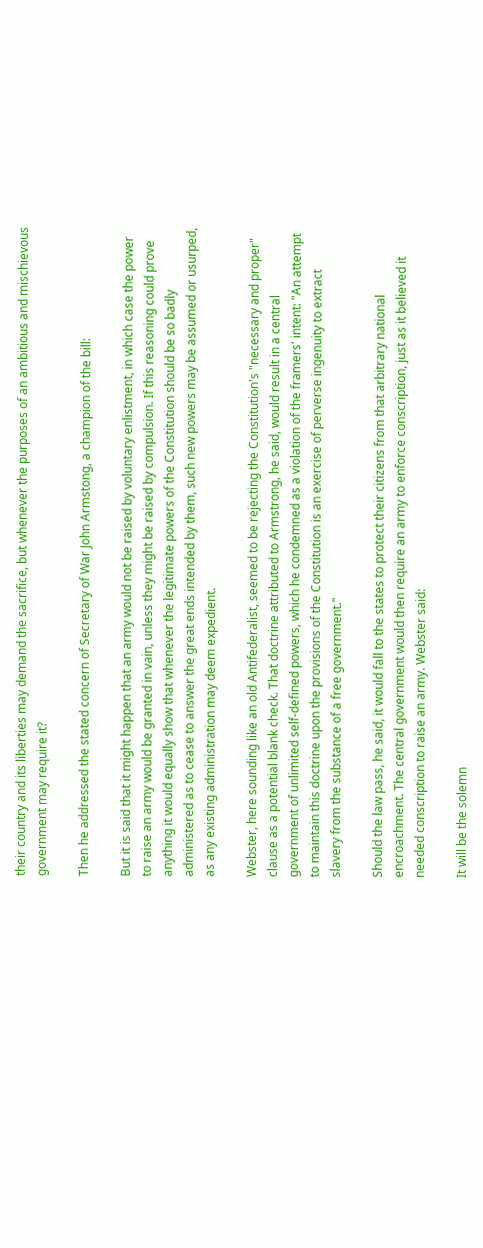their country and its liberties may demand the sacrifice, but whenever the purposes of an ambitious and mischievous government may require it?

Then he addressed the stated concern of Secretary of War John Armstong, a champion of the bill:

But it is said that it might happen that an army would not be raised by voluntary enlistment, in which case the power to raise an army would be granted in vain, unless they might be raised by compulsion. If this reasoning could prove anything it would equally show that whenever the legitimate powers of the Constitution should be so badly administered as to cease to answer the great ends intended by them, such new powers may be assumed or usurped, as any existing administration may deem expedient.

Webster, here sounding like an old Antifederalist, seemed to be rejecting the Constitution's "necessary and proper" clause as a potential blank check. That doctrine attributed to Armstrong, he said, would result in a central government of unlimited self-defined powers, which he condemned as a violation of the framers' intent: "An attempt to maintain this doctrine upon the provisions of the Constitution is an exercise of perverse ingenuity to extract slavery from the substance of a free government."

Should the law pass, he said, it would fall to the states to protect their citizens from that arbitrary national encroachment. The central government would then require an army to enforce conscription, just as it believed it needed conscription to raise an army. Webster said:

It will be the solemn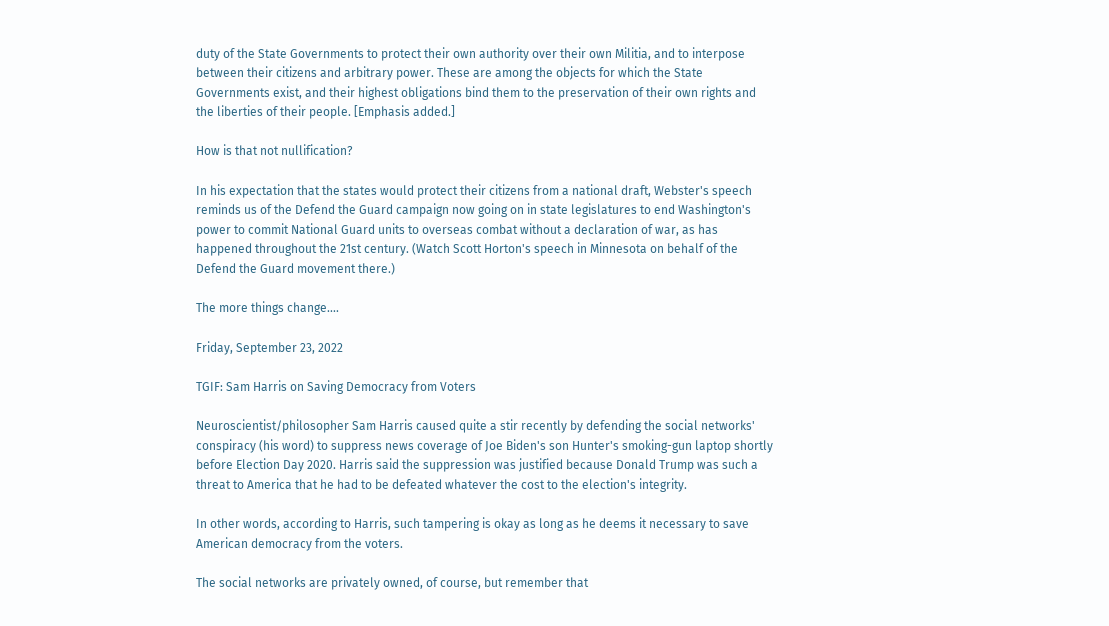duty of the State Governments to protect their own authority over their own Militia, and to interpose between their citizens and arbitrary power. These are among the objects for which the State Governments exist, and their highest obligations bind them to the preservation of their own rights and the liberties of their people. [Emphasis added.]

How is that not nullification?

In his expectation that the states would protect their citizens from a national draft, Webster's speech reminds us of the Defend the Guard campaign now going on in state legislatures to end Washington's power to commit National Guard units to overseas combat without a declaration of war, as has happened throughout the 21st century. (Watch Scott Horton's speech in Minnesota on behalf of the Defend the Guard movement there.)

The more things change....

Friday, September 23, 2022

TGIF: Sam Harris on Saving Democracy from Voters

Neuroscientist/philosopher Sam Harris caused quite a stir recently by defending the social networks' conspiracy (his word) to suppress news coverage of Joe Biden's son Hunter's smoking-gun laptop shortly before Election Day 2020. Harris said the suppression was justified because Donald Trump was such a threat to America that he had to be defeated whatever the cost to the election's integrity.

In other words, according to Harris, such tampering is okay as long as he deems it necessary to save American democracy from the voters.

The social networks are privately owned, of course, but remember that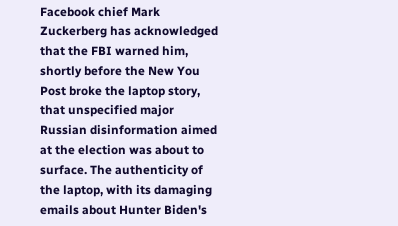Facebook chief Mark Zuckerberg has acknowledged that the FBI warned him, shortly before the New You Post broke the laptop story, that unspecified major Russian disinformation aimed at the election was about to surface. The authenticity of the laptop, with its damaging emails about Hunter Biden's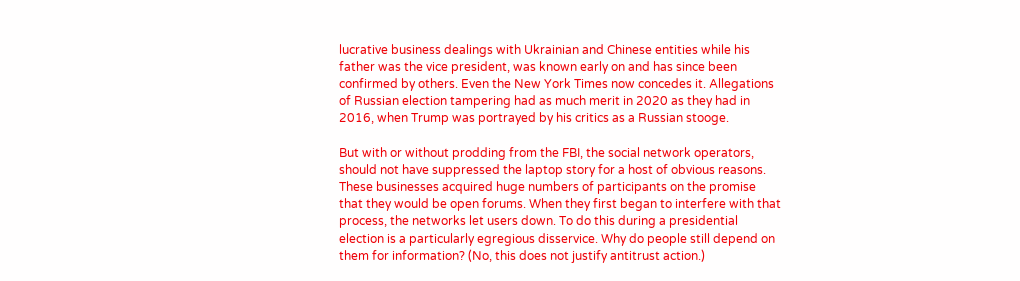lucrative business dealings with Ukrainian and Chinese entities while his father was the vice president, was known early on and has since been confirmed by others. Even the New York Times now concedes it. Allegations of Russian election tampering had as much merit in 2020 as they had in 2016, when Trump was portrayed by his critics as a Russian stooge.

But with or without prodding from the FBI, the social network operators, should not have suppressed the laptop story for a host of obvious reasons. These businesses acquired huge numbers of participants on the promise that they would be open forums. When they first began to interfere with that process, the networks let users down. To do this during a presidential election is a particularly egregious disservice. Why do people still depend on them for information? (No, this does not justify antitrust action.)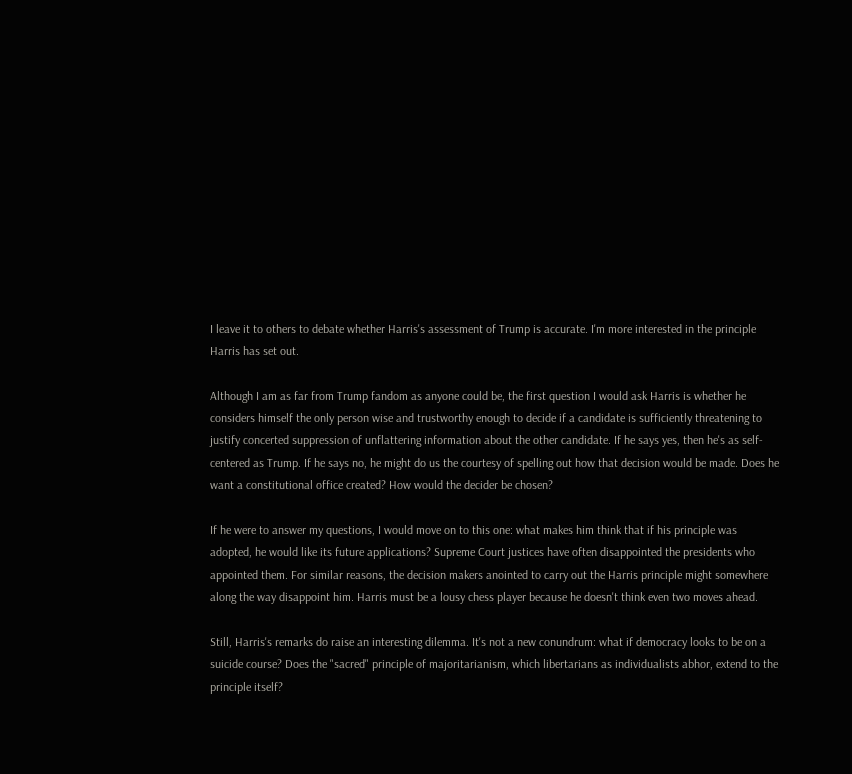I leave it to others to debate whether Harris's assessment of Trump is accurate. I'm more interested in the principle Harris has set out.

Although I am as far from Trump fandom as anyone could be, the first question I would ask Harris is whether he considers himself the only person wise and trustworthy enough to decide if a candidate is sufficiently threatening to justify concerted suppression of unflattering information about the other candidate. If he says yes, then he's as self-centered as Trump. If he says no, he might do us the courtesy of spelling out how that decision would be made. Does he want a constitutional office created? How would the decider be chosen?

If he were to answer my questions, I would move on to this one: what makes him think that if his principle was adopted, he would like its future applications? Supreme Court justices have often disappointed the presidents who appointed them. For similar reasons, the decision makers anointed to carry out the Harris principle might somewhere along the way disappoint him. Harris must be a lousy chess player because he doesn't think even two moves ahead.

Still, Harris's remarks do raise an interesting dilemma. It's not a new conundrum: what if democracy looks to be on a suicide course? Does the "sacred" principle of majoritarianism, which libertarians as individualists abhor, extend to the principle itself?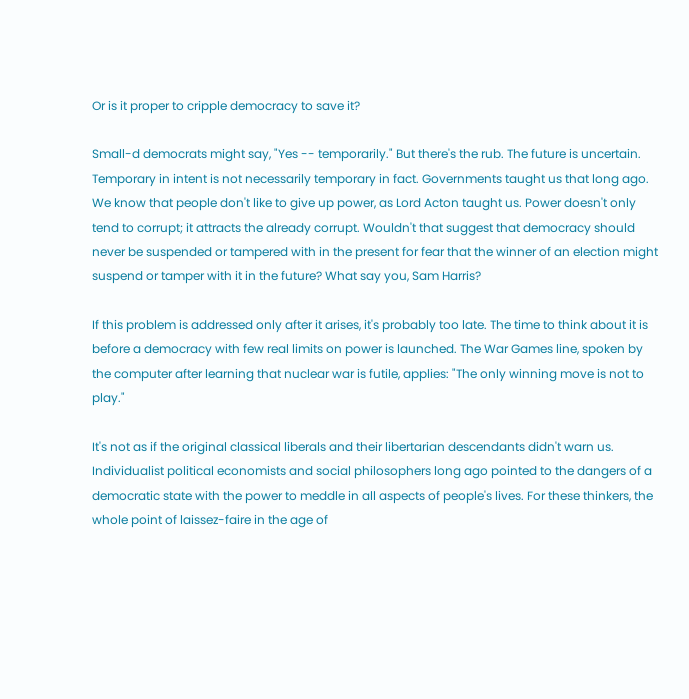Or is it proper to cripple democracy to save it?

Small-d democrats might say, "Yes -- temporarily." But there's the rub. The future is uncertain. Temporary in intent is not necessarily temporary in fact. Governments taught us that long ago. We know that people don't like to give up power, as Lord Acton taught us. Power doesn't only tend to corrupt; it attracts the already corrupt. Wouldn't that suggest that democracy should never be suspended or tampered with in the present for fear that the winner of an election might suspend or tamper with it in the future? What say you, Sam Harris?

If this problem is addressed only after it arises, it's probably too late. The time to think about it is before a democracy with few real limits on power is launched. The War Games line, spoken by the computer after learning that nuclear war is futile, applies: "The only winning move is not to play."

It's not as if the original classical liberals and their libertarian descendants didn't warn us. Individualist political economists and social philosophers long ago pointed to the dangers of a democratic state with the power to meddle in all aspects of people's lives. For these thinkers, the whole point of laissez-faire in the age of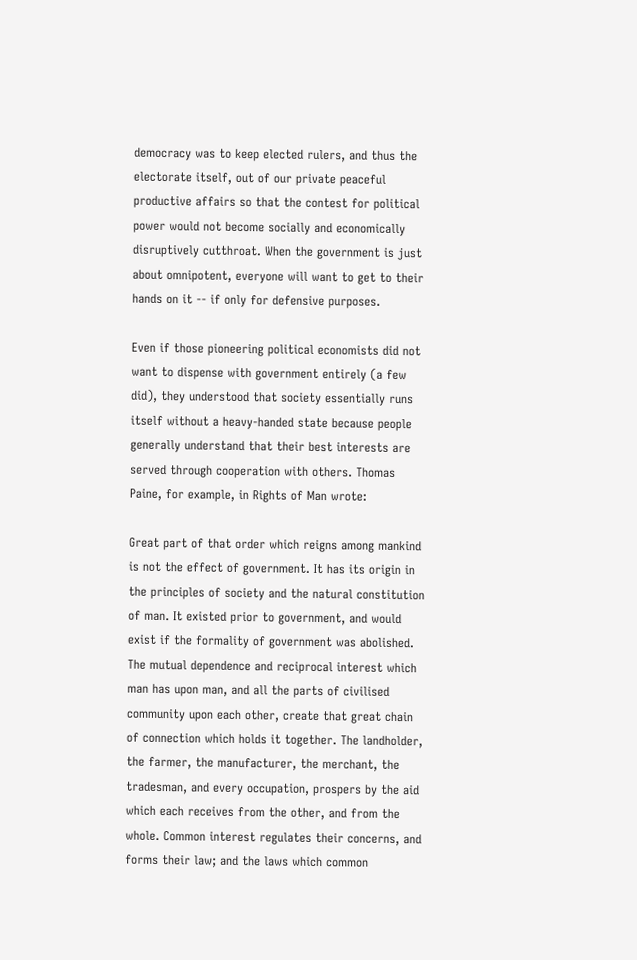democracy was to keep elected rulers, and thus the electorate itself, out of our private peaceful productive affairs so that the contest for political power would not become socially and economically disruptively cutthroat. When the government is just about omnipotent, everyone will want to get to their hands on it -- if only for defensive purposes.

Even if those pioneering political economists did not want to dispense with government entirely (a few did), they understood that society essentially runs itself without a heavy-handed state because people generally understand that their best interests are served through cooperation with others. Thomas Paine, for example, in Rights of Man wrote:

Great part of that order which reigns among mankind is not the effect of government. It has its origin in the principles of society and the natural constitution of man. It existed prior to government, and would exist if the formality of government was abolished. The mutual dependence and reciprocal interest which man has upon man, and all the parts of civilised community upon each other, create that great chain of connection which holds it together. The landholder, the farmer, the manufacturer, the merchant, the tradesman, and every occupation, prospers by the aid which each receives from the other, and from the whole. Common interest regulates their concerns, and forms their law; and the laws which common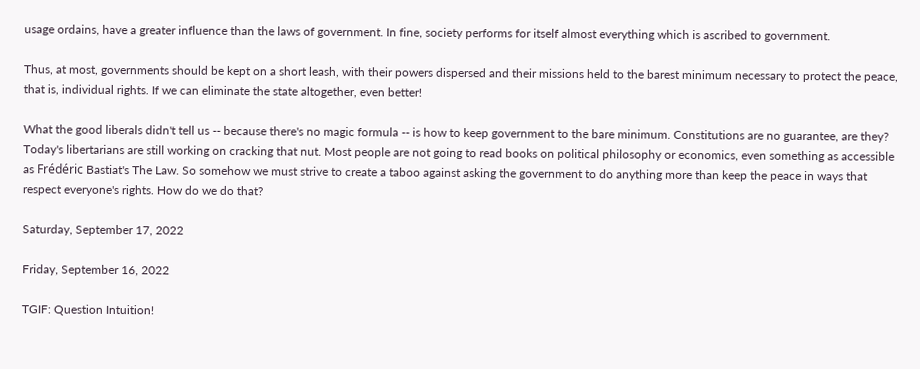usage ordains, have a greater influence than the laws of government. In fine, society performs for itself almost everything which is ascribed to government.

Thus, at most, governments should be kept on a short leash, with their powers dispersed and their missions held to the barest minimum necessary to protect the peace, that is, individual rights. If we can eliminate the state altogether, even better!

What the good liberals didn't tell us -- because there's no magic formula -- is how to keep government to the bare minimum. Constitutions are no guarantee, are they? Today's libertarians are still working on cracking that nut. Most people are not going to read books on political philosophy or economics, even something as accessible as Frédéric Bastiat's The Law. So somehow we must strive to create a taboo against asking the government to do anything more than keep the peace in ways that respect everyone's rights. How do we do that?

Saturday, September 17, 2022

Friday, September 16, 2022

TGIF: Question Intuition!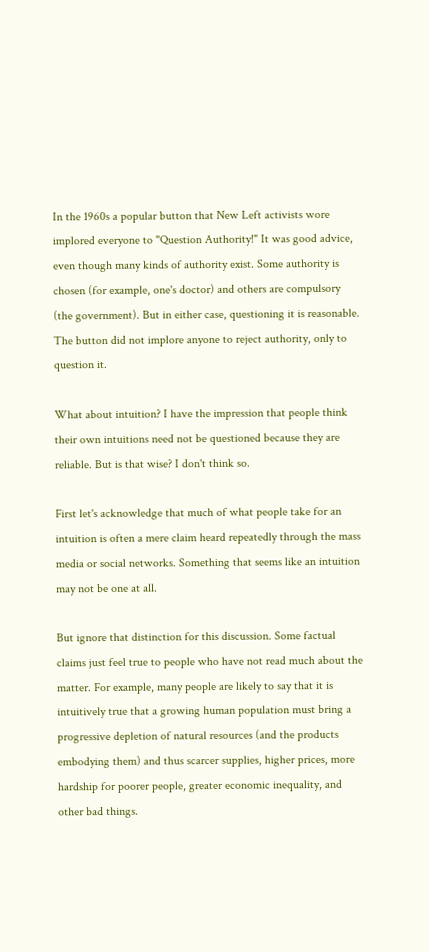In the 1960s a popular button that New Left activists wore implored everyone to "Question Authority!" It was good advice, even though many kinds of authority exist. Some authority is chosen (for example, one's doctor) and others are compulsory (the government). But in either case, questioning it is reasonable. The button did not implore anyone to reject authority, only to question it.

What about intuition? I have the impression that people think their own intuitions need not be questioned because they are reliable. But is that wise? I don't think so.

First let's acknowledge that much of what people take for an intuition is often a mere claim heard repeatedly through the mass media or social networks. Something that seems like an intuition may not be one at all.

But ignore that distinction for this discussion. Some factual claims just feel true to people who have not read much about the matter. For example, many people are likely to say that it is intuitively true that a growing human population must bring a progressive depletion of natural resources (and the products embodying them) and thus scarcer supplies, higher prices, more hardship for poorer people, greater economic inequality, and other bad things.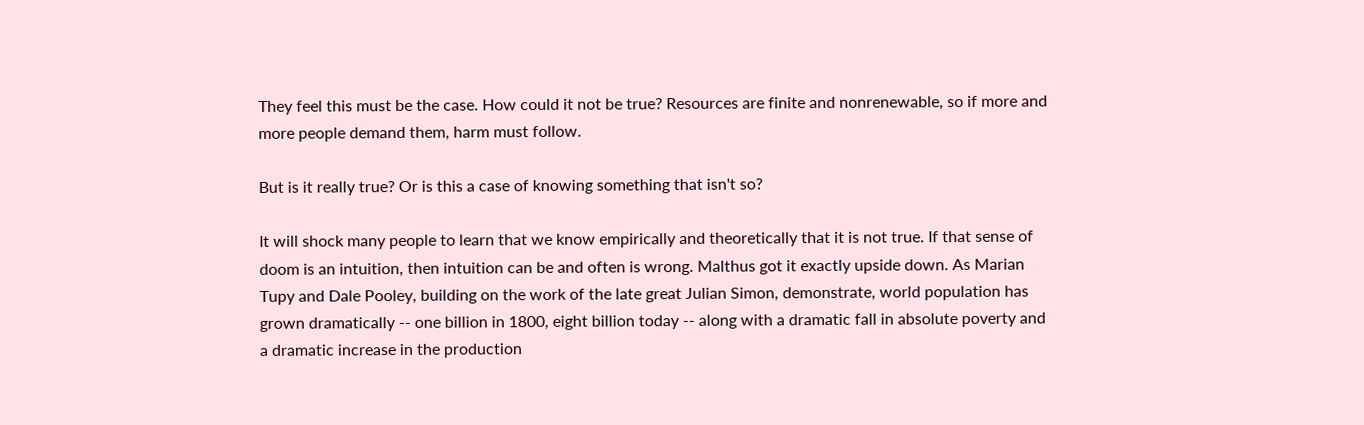They feel this must be the case. How could it not be true? Resources are finite and nonrenewable, so if more and more people demand them, harm must follow.

But is it really true? Or is this a case of knowing something that isn't so?

It will shock many people to learn that we know empirically and theoretically that it is not true. If that sense of doom is an intuition, then intuition can be and often is wrong. Malthus got it exactly upside down. As Marian Tupy and Dale Pooley, building on the work of the late great Julian Simon, demonstrate, world population has grown dramatically -- one billion in 1800, eight billion today -- along with a dramatic fall in absolute poverty and a dramatic increase in the production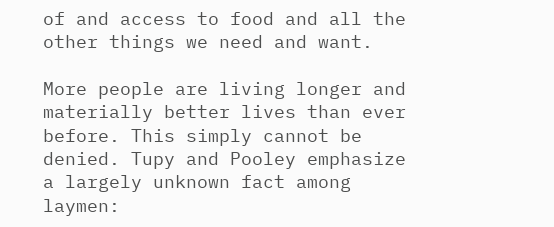of and access to food and all the other things we need and want.

More people are living longer and materially better lives than ever before. This simply cannot be denied. Tupy and Pooley emphasize a largely unknown fact among laymen: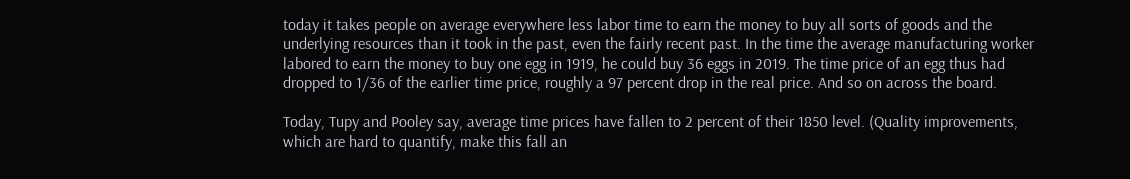today it takes people on average everywhere less labor time to earn the money to buy all sorts of goods and the underlying resources than it took in the past, even the fairly recent past. In the time the average manufacturing worker labored to earn the money to buy one egg in 1919, he could buy 36 eggs in 2019. The time price of an egg thus had dropped to 1/36 of the earlier time price, roughly a 97 percent drop in the real price. And so on across the board.

Today, Tupy and Pooley say, average time prices have fallen to 2 percent of their 1850 level. (Quality improvements, which are hard to quantify, make this fall an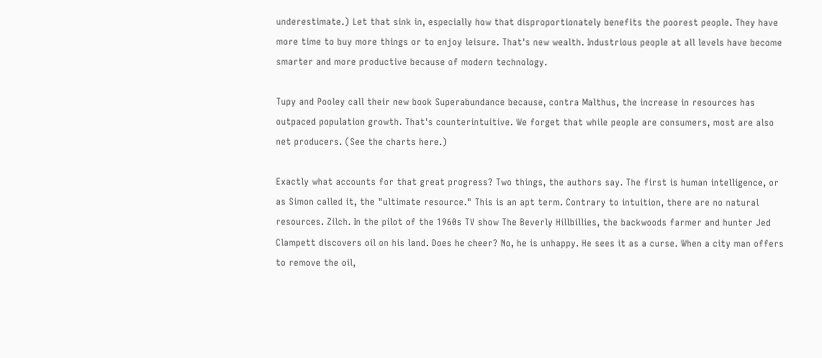underestimate.) Let that sink in, especially how that disproportionately benefits the poorest people. They have more time to buy more things or to enjoy leisure. That's new wealth. Industrious people at all levels have become smarter and more productive because of modern technology.

Tupy and Pooley call their new book Superabundance because, contra Malthus, the increase in resources has outpaced population growth. That's counterintuitive. We forget that while people are consumers, most are also net producers. (See the charts here.)

Exactly what accounts for that great progress? Two things, the authors say. The first is human intelligence, or as Simon called it, the "ultimate resource." This is an apt term. Contrary to intuition, there are no natural resources. Zilch. In the pilot of the 1960s TV show The Beverly Hillbillies, the backwoods farmer and hunter Jed Clampett discovers oil on his land. Does he cheer? No, he is unhappy. He sees it as a curse. When a city man offers to remove the oil,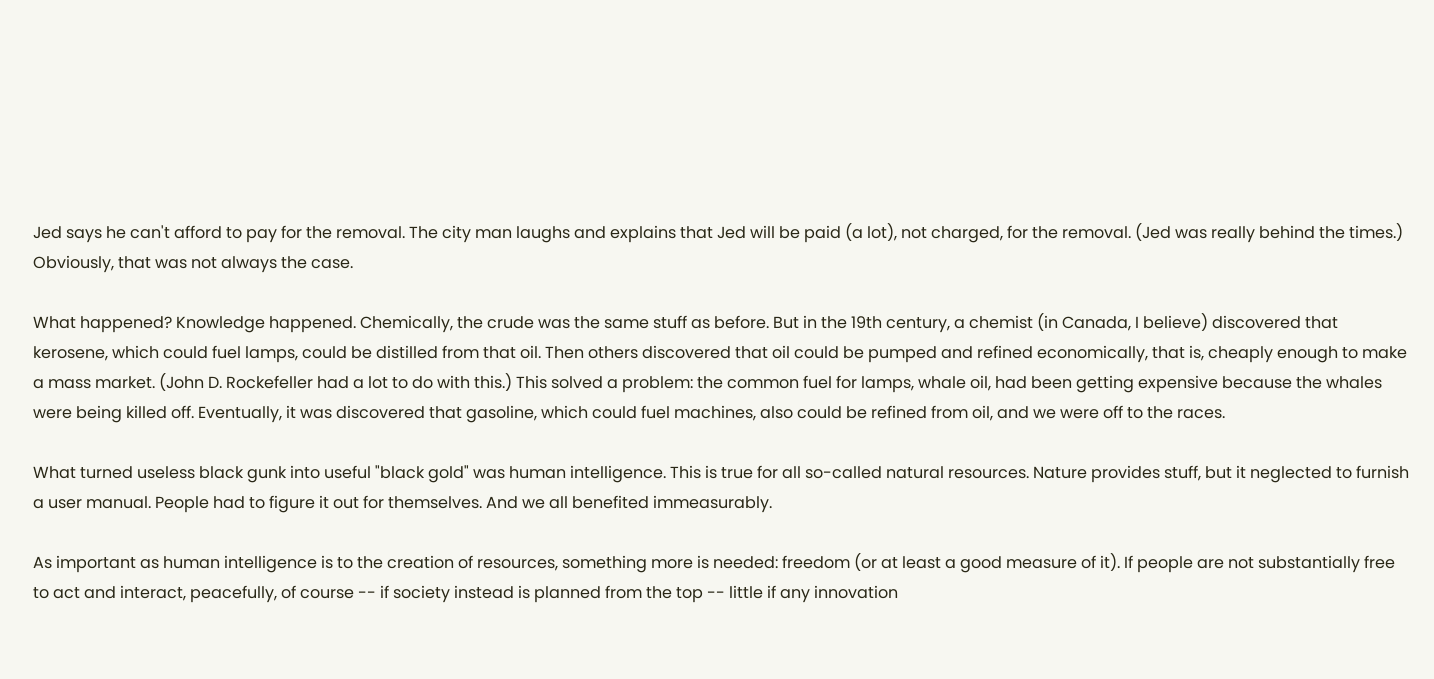Jed says he can't afford to pay for the removal. The city man laughs and explains that Jed will be paid (a lot), not charged, for the removal. (Jed was really behind the times.) Obviously, that was not always the case.

What happened? Knowledge happened. Chemically, the crude was the same stuff as before. But in the 19th century, a chemist (in Canada, I believe) discovered that kerosene, which could fuel lamps, could be distilled from that oil. Then others discovered that oil could be pumped and refined economically, that is, cheaply enough to make a mass market. (John D. Rockefeller had a lot to do with this.) This solved a problem: the common fuel for lamps, whale oil, had been getting expensive because the whales were being killed off. Eventually, it was discovered that gasoline, which could fuel machines, also could be refined from oil, and we were off to the races.

What turned useless black gunk into useful "black gold" was human intelligence. This is true for all so-called natural resources. Nature provides stuff, but it neglected to furnish a user manual. People had to figure it out for themselves. And we all benefited immeasurably.

As important as human intelligence is to the creation of resources, something more is needed: freedom (or at least a good measure of it). If people are not substantially free to act and interact, peacefully, of course -- if society instead is planned from the top -- little if any innovation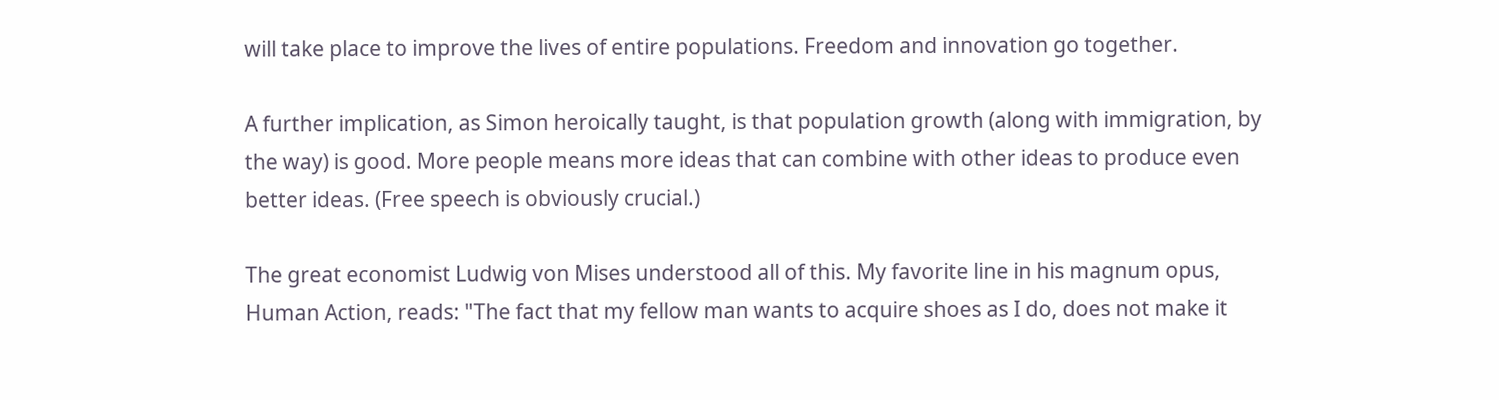will take place to improve the lives of entire populations. Freedom and innovation go together.

A further implication, as Simon heroically taught, is that population growth (along with immigration, by the way) is good. More people means more ideas that can combine with other ideas to produce even better ideas. (Free speech is obviously crucial.)

The great economist Ludwig von Mises understood all of this. My favorite line in his magnum opus, Human Action, reads: "The fact that my fellow man wants to acquire shoes as I do, does not make it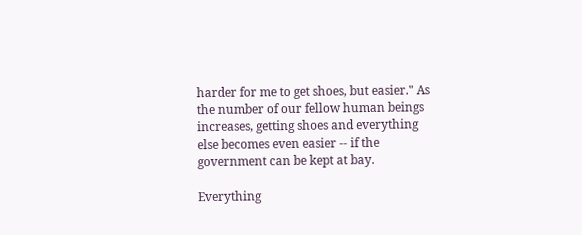harder for me to get shoes, but easier." As the number of our fellow human beings increases, getting shoes and everything else becomes even easier -- if the government can be kept at bay.

Everything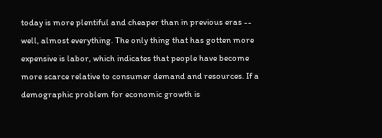today is more plentiful and cheaper than in previous eras -- well, almost everything. The only thing that has gotten more expensive is labor, which indicates that people have become more scarce relative to consumer demand and resources. If a demographic problem for economic growth is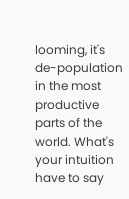looming, it's de-population in the most productive parts of the world. What's your intuition have to say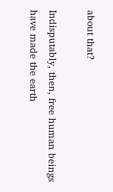about that?

Indisputably, then, free human beings have made the earth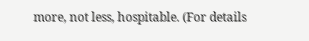more, not less, hospitable. (For details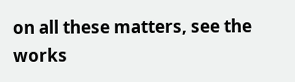on all these matters, see the works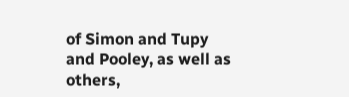of Simon and Tupy and Pooley, as well as others,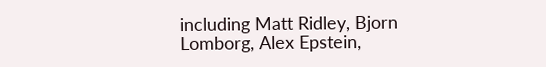including Matt Ridley, Bjorn Lomborg, Alex Epstein,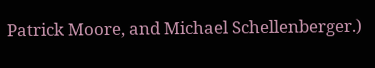Patrick Moore, and Michael Schellenberger.)